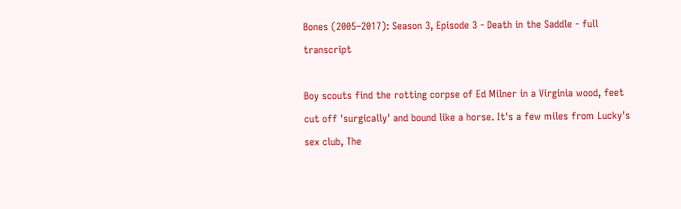Bones (2005–2017): Season 3, Episode 3 - Death in the Saddle - full transcript

Boy scouts find the rotting corpse of Ed Milner in a Virginia wood, feet cut off 'surgically' and bound like a horse. It's a few miles from Lucky's sex club, The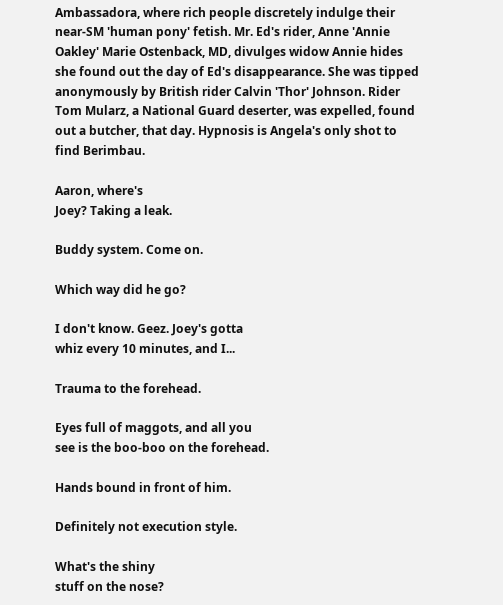Ambassadora, where rich people discretely indulge their near-SM 'human pony' fetish. Mr. Ed's rider, Anne 'Annie Oakley' Marie Ostenback, MD, divulges widow Annie hides she found out the day of Ed's disappearance. She was tipped anonymously by British rider Calvin 'Thor' Johnson. Rider Tom Mularz, a National Guard deserter, was expelled, found out a butcher, that day. Hypnosis is Angela's only shot to find Berimbau.

Aaron, where's
Joey? Taking a leak.

Buddy system. Come on.

Which way did he go?

I don't know. Geez. Joey's gotta
whiz every 10 minutes, and I...

Trauma to the forehead.

Eyes full of maggots, and all you
see is the boo-boo on the forehead.

Hands bound in front of him.

Definitely not execution style.

What's the shiny
stuff on the nose?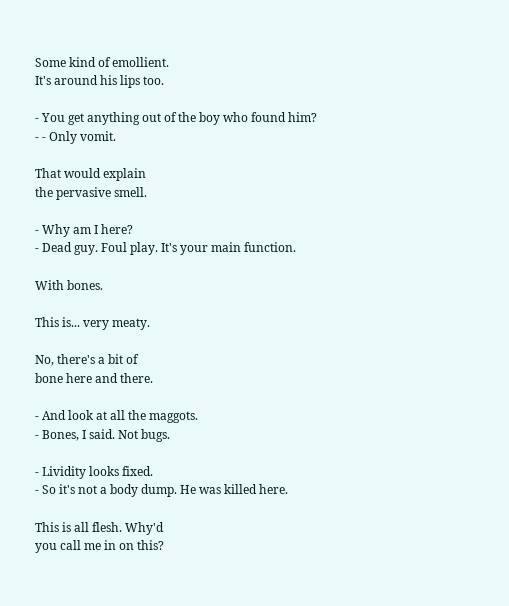Some kind of emollient.
It's around his lips too.

- You get anything out of the boy who found him?
- - Only vomit.

That would explain
the pervasive smell.

- Why am I here?
- Dead guy. Foul play. It's your main function.

With bones.

This is... very meaty.

No, there's a bit of
bone here and there.

- And look at all the maggots.
- Bones, I said. Not bugs.

- Lividity looks fixed.
- So it's not a body dump. He was killed here.

This is all flesh. Why'd
you call me in on this?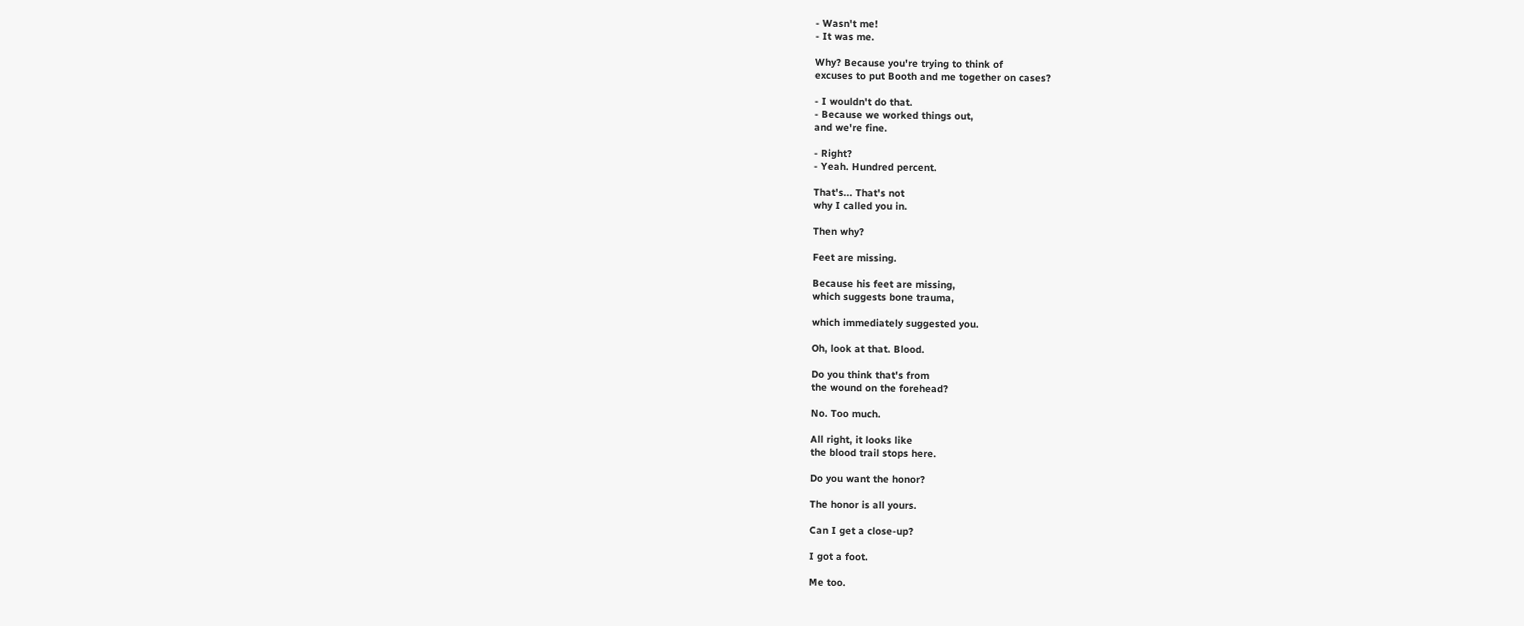- Wasn't me!
- It was me.

Why? Because you're trying to think of
excuses to put Booth and me together on cases?

- I wouldn't do that.
- Because we worked things out,
and we're fine.

- Right?
- Yeah. Hundred percent.

That's... That's not
why I called you in.

Then why?

Feet are missing.

Because his feet are missing,
which suggests bone trauma,

which immediately suggested you.

Oh, look at that. Blood.

Do you think that's from
the wound on the forehead?

No. Too much.

All right, it looks like
the blood trail stops here.

Do you want the honor?

The honor is all yours.

Can I get a close-up?

I got a foot.

Me too.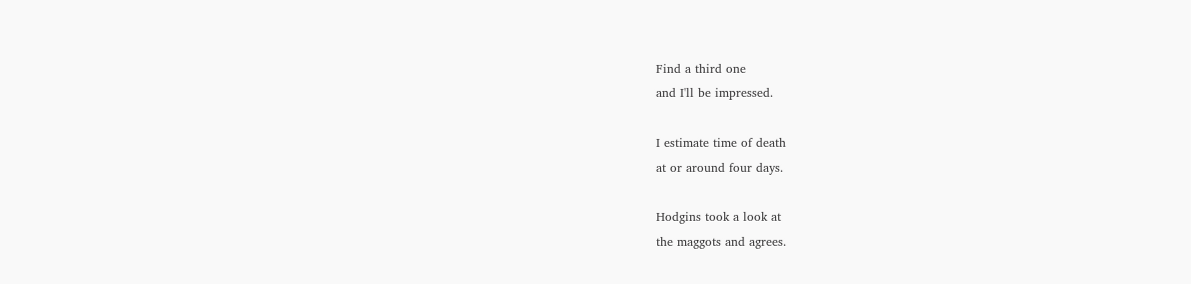Find a third one
and I'll be impressed.

I estimate time of death
at or around four days.

Hodgins took a look at
the maggots and agrees.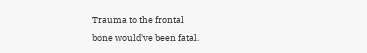Trauma to the frontal
bone would've been fatal.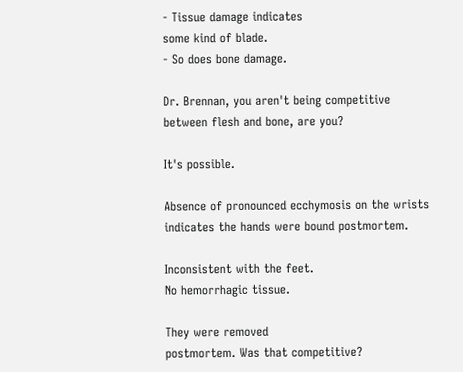- Tissue damage indicates
some kind of blade.
- So does bone damage.

Dr. Brennan, you aren't being competitive
between flesh and bone, are you?

It's possible.

Absence of pronounced ecchymosis on the wrists
indicates the hands were bound postmortem.

Inconsistent with the feet.
No hemorrhagic tissue.

They were removed
postmortem. Was that competitive?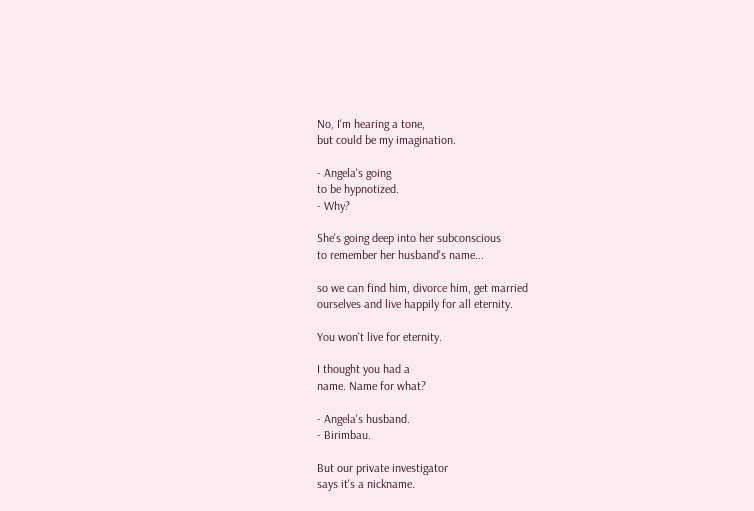No, I'm hearing a tone,
but could be my imagination.

- Angela's going
to be hypnotized.
- Why?

She's going deep into her subconscious
to remember her husband's name...

so we can find him, divorce him, get married
ourselves and live happily for all eternity.

You won't live for eternity.

I thought you had a
name. Name for what?

- Angela's husband.
- Birimbau.

But our private investigator
says it's a nickname.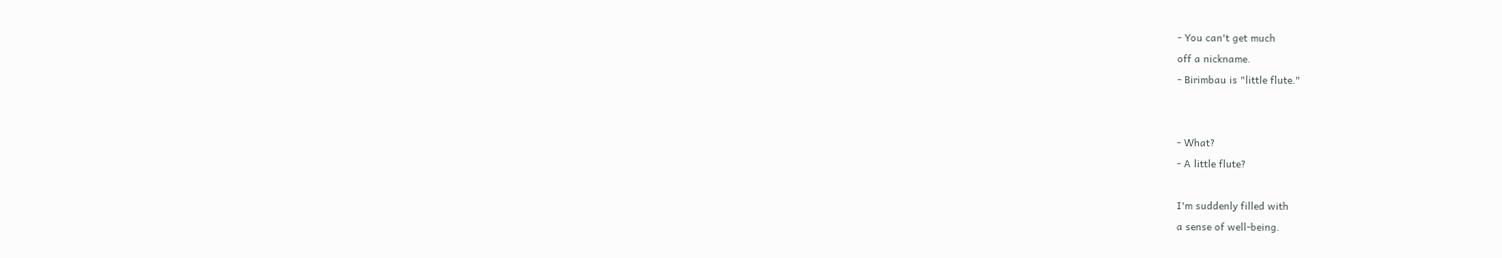- You can't get much
off a nickname.
- Birimbau is "little flute."


- What?
- A little flute?

I'm suddenly filled with
a sense of well-being.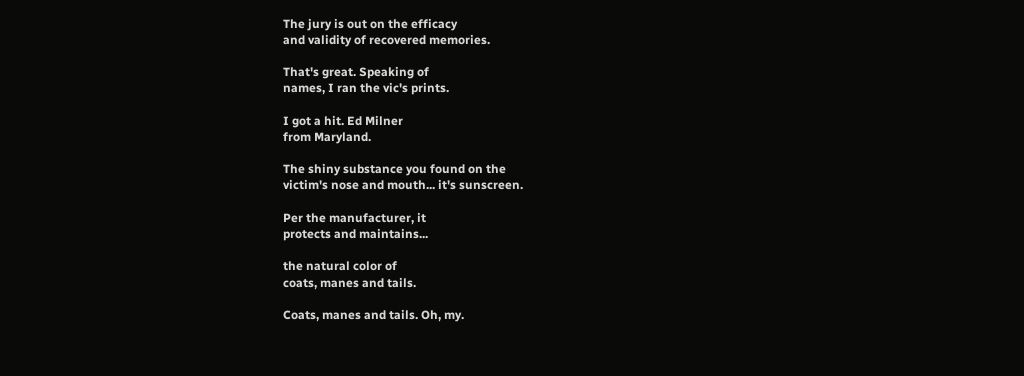The jury is out on the efficacy
and validity of recovered memories.

That's great. Speaking of
names, I ran the vic's prints.

I got a hit. Ed Milner
from Maryland.

The shiny substance you found on the
victim's nose and mouth... it's sunscreen.

Per the manufacturer, it
protects and maintains...

the natural color of
coats, manes and tails.

Coats, manes and tails. Oh, my.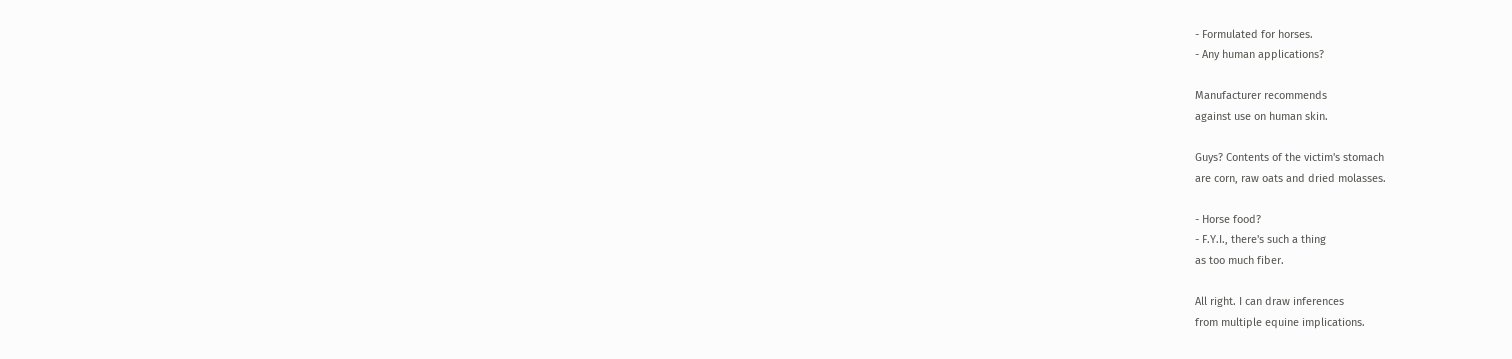- Formulated for horses.
- Any human applications?

Manufacturer recommends
against use on human skin.

Guys? Contents of the victim's stomach
are corn, raw oats and dried molasses.

- Horse food?
- F.Y.I., there's such a thing
as too much fiber.

All right. I can draw inferences
from multiple equine implications.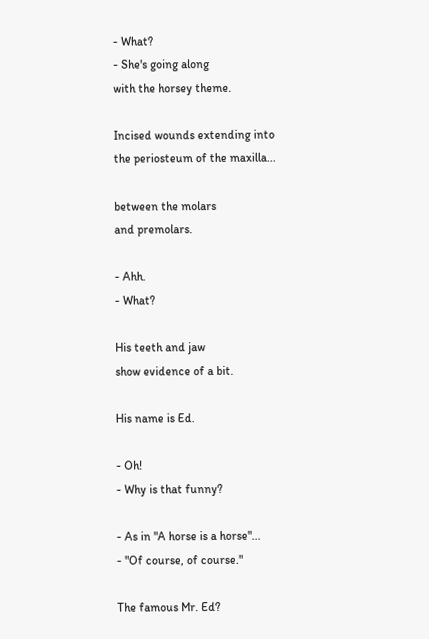- What?
- She's going along
with the horsey theme.

Incised wounds extending into
the periosteum of the maxilla...

between the molars
and premolars.

- Ahh.
- What?

His teeth and jaw
show evidence of a bit.

His name is Ed.

- Oh!
- Why is that funny?

- As in "A horse is a horse"...
- "Of course, of course."

The famous Mr. Ed?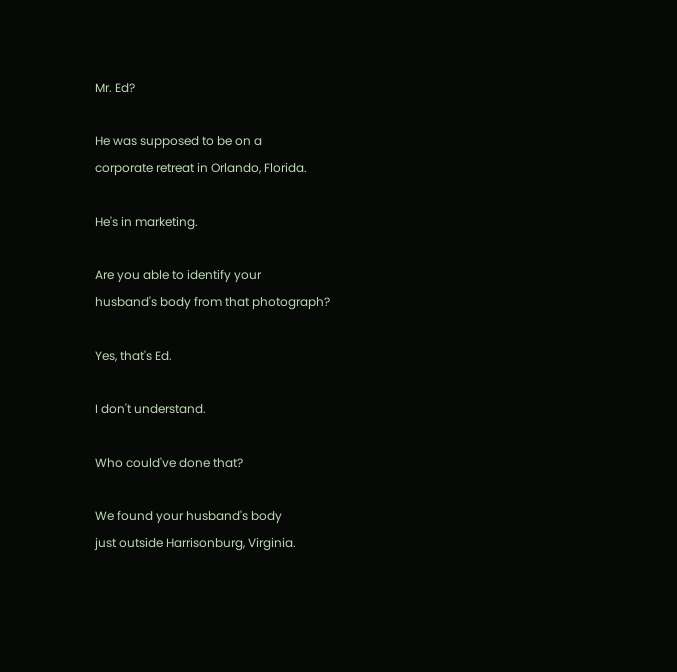Mr. Ed?

He was supposed to be on a
corporate retreat in Orlando, Florida.

He's in marketing.

Are you able to identify your
husband's body from that photograph?

Yes, that's Ed.

I don't understand.

Who could've done that?

We found your husband's body
just outside Harrisonburg, Virginia.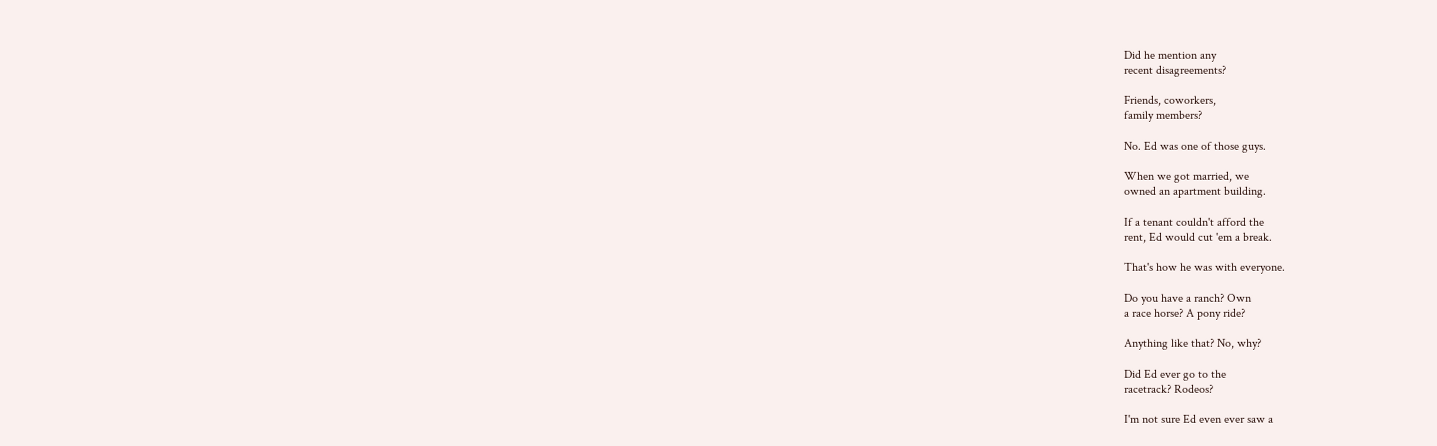Did he mention any
recent disagreements?

Friends, coworkers,
family members?

No. Ed was one of those guys.

When we got married, we
owned an apartment building.

If a tenant couldn't afford the
rent, Ed would cut 'em a break.

That's how he was with everyone.

Do you have a ranch? Own
a race horse? A pony ride?

Anything like that? No, why?

Did Ed ever go to the
racetrack? Rodeos?

I'm not sure Ed even ever saw a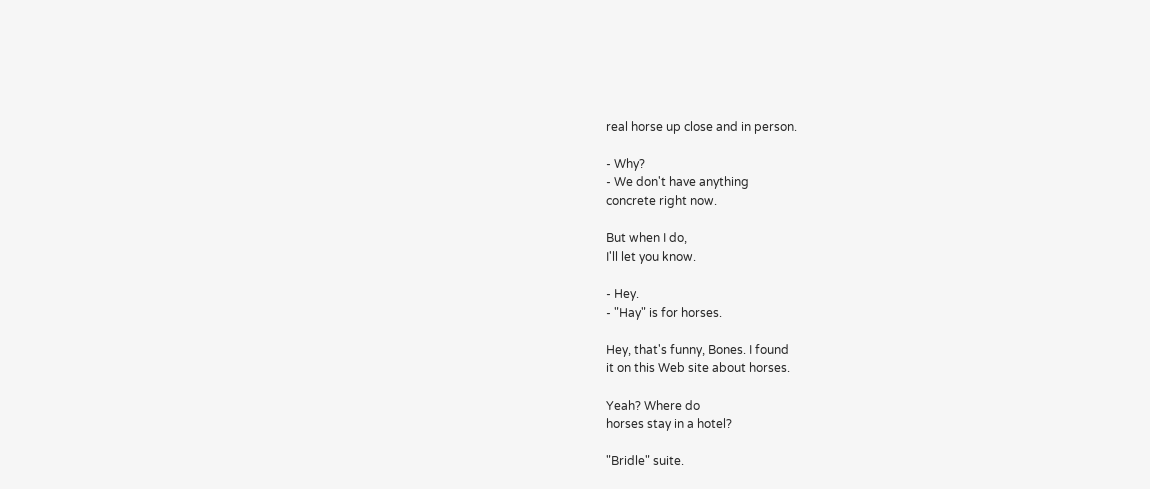real horse up close and in person.

- Why?
- We don't have anything
concrete right now.

But when I do,
I'll let you know.

- Hey.
- "Hay" is for horses.

Hey, that's funny, Bones. I found
it on this Web site about horses.

Yeah? Where do
horses stay in a hotel?

"Bridle" suite.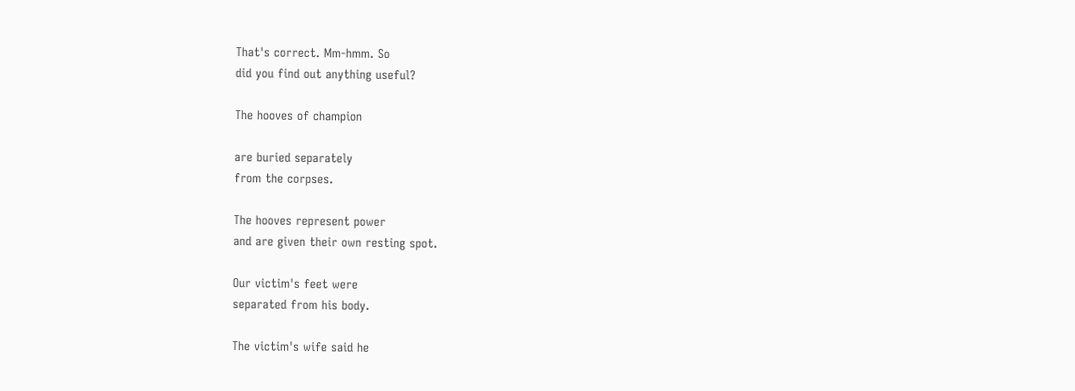That's correct. Mm-hmm. So
did you find out anything useful?

The hooves of champion

are buried separately
from the corpses.

The hooves represent power
and are given their own resting spot.

Our victim's feet were
separated from his body.

The victim's wife said he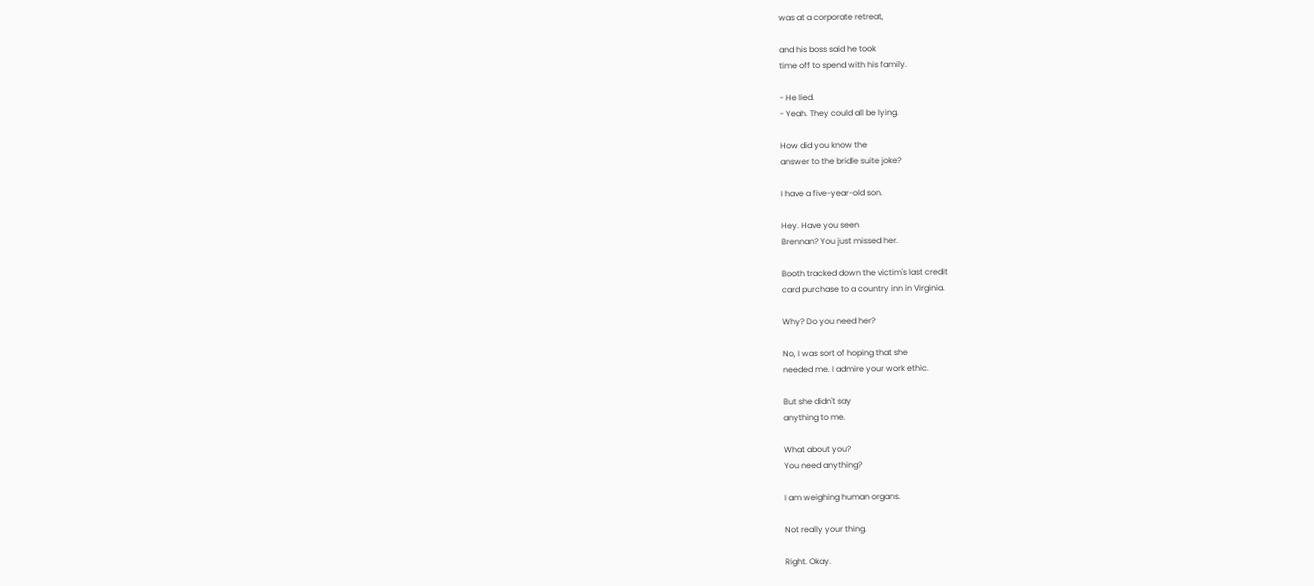was at a corporate retreat,

and his boss said he took
time off to spend with his family.

- He lied.
- Yeah. They could all be lying.

How did you know the
answer to the bridle suite joke?

I have a five-year-old son.

Hey. Have you seen
Brennan? You just missed her.

Booth tracked down the victim's last credit
card purchase to a country inn in Virginia.

Why? Do you need her?

No, I was sort of hoping that she
needed me. I admire your work ethic.

But she didn't say
anything to me.

What about you?
You need anything?

I am weighing human organs.

Not really your thing.

Right. Okay.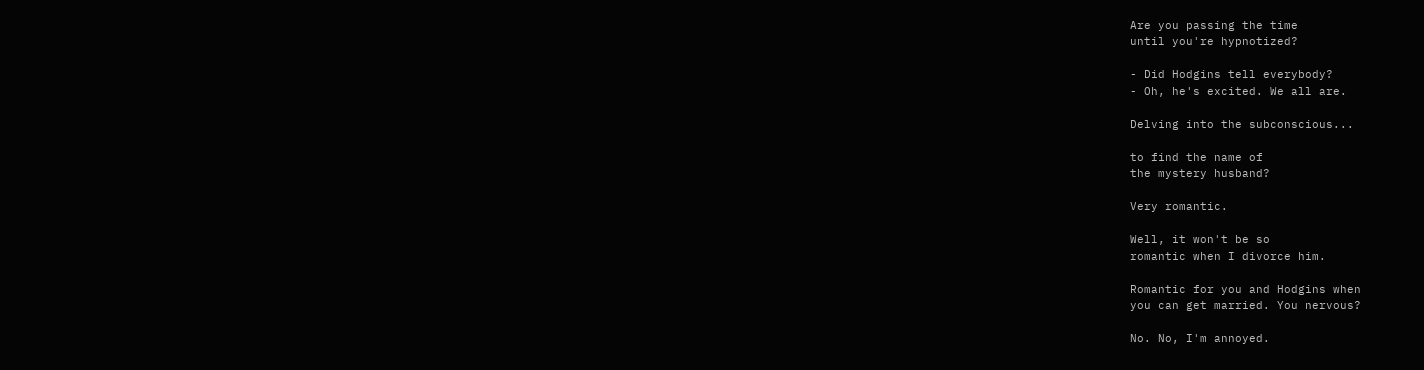Are you passing the time
until you're hypnotized?

- Did Hodgins tell everybody?
- Oh, he's excited. We all are.

Delving into the subconscious...

to find the name of
the mystery husband?

Very romantic.

Well, it won't be so
romantic when I divorce him.

Romantic for you and Hodgins when
you can get married. You nervous?

No. No, I'm annoyed.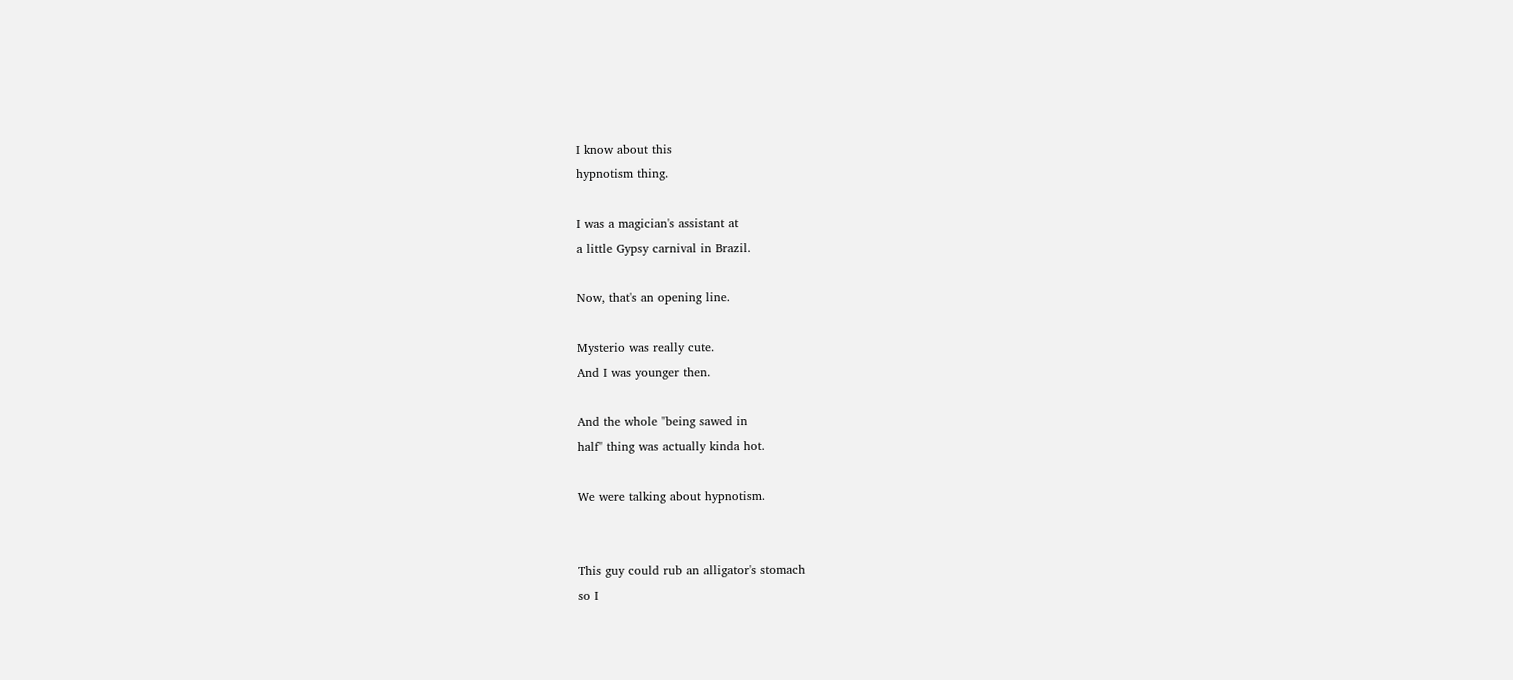I know about this
hypnotism thing.

I was a magician's assistant at
a little Gypsy carnival in Brazil.

Now, that's an opening line.

Mysterio was really cute.
And I was younger then.

And the whole "being sawed in
half" thing was actually kinda hot.

We were talking about hypnotism.


This guy could rub an alligator's stomach
so I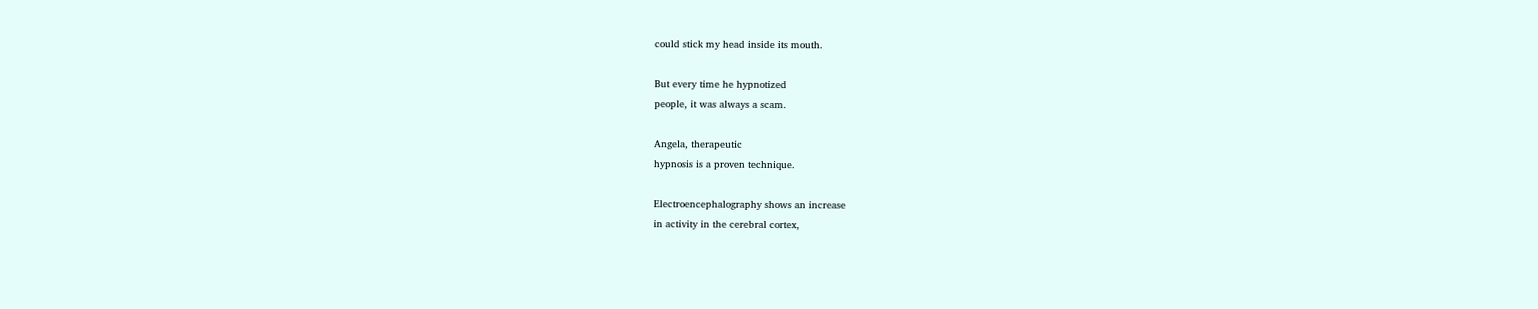could stick my head inside its mouth.

But every time he hypnotized
people, it was always a scam.

Angela, therapeutic
hypnosis is a proven technique.

Electroencephalography shows an increase
in activity in the cerebral cortex,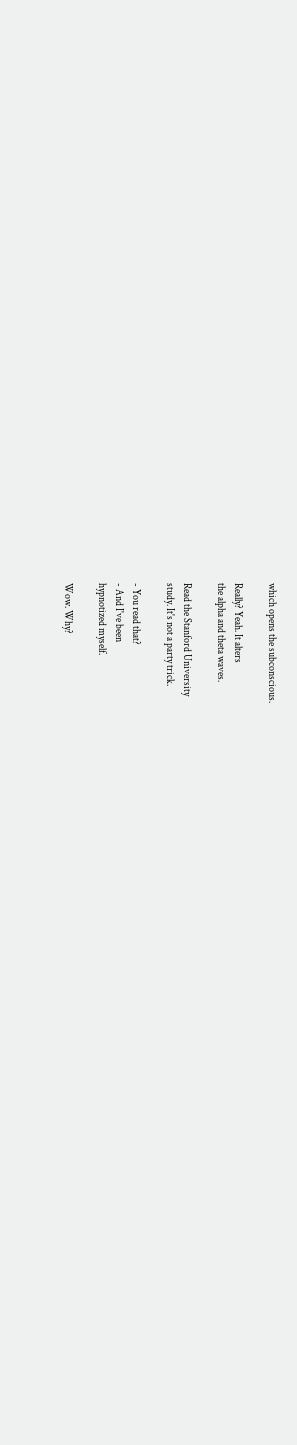which opens the subconscious.

Really? Yeah. It alters
the alpha and theta waves.

Read the Stanford University
study. It's not a party trick.

- You read that?
- And I've been
hypnotized myself.

Wow. Why?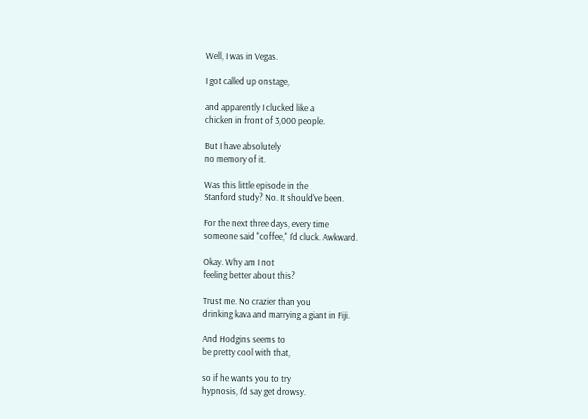Well, I was in Vegas.

I got called up onstage,

and apparently I clucked like a
chicken in front of 3,000 people.

But I have absolutely
no memory of it.

Was this little episode in the
Stanford study? No. It should've been.

For the next three days, every time
someone said "coffee," I'd cluck. Awkward.

Okay. Why am I not
feeling better about this?

Trust me. No crazier than you
drinking kava and marrying a giant in Fiji.

And Hodgins seems to
be pretty cool with that,

so if he wants you to try
hypnosis, I'd say get drowsy.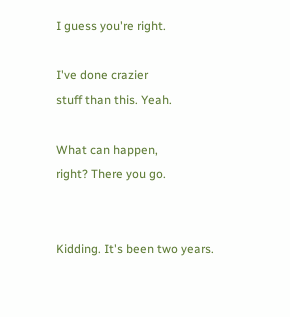I guess you're right.

I've done crazier
stuff than this. Yeah.

What can happen,
right? There you go.


Kidding. It's been two years.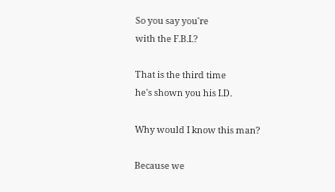So you say you're
with the F.B.I.?

That is the third time
he's shown you his I.D.

Why would I know this man?

Because we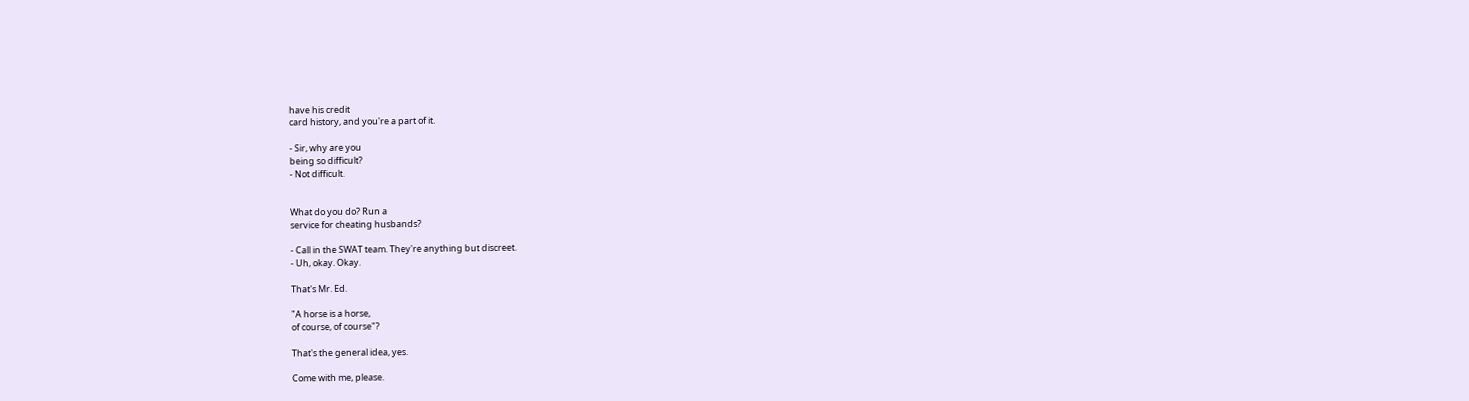have his credit
card history, and you're a part of it.

- Sir, why are you
being so difficult?
- Not difficult.


What do you do? Run a
service for cheating husbands?

- Call in the SWAT team. They're anything but discreet.
- Uh, okay. Okay.

That's Mr. Ed.

"A horse is a horse,
of course, of course"?

That's the general idea, yes.

Come with me, please.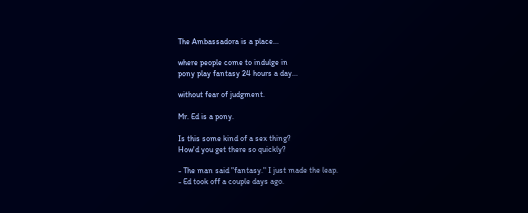The Ambassadora is a place...

where people come to indulge in
pony play fantasy 24 hours a day...

without fear of judgment.

Mr. Ed is a pony.

Is this some kind of a sex thing?
How'd you get there so quickly?

- The man said "fantasy." I just made the leap.
- Ed took off a couple days ago.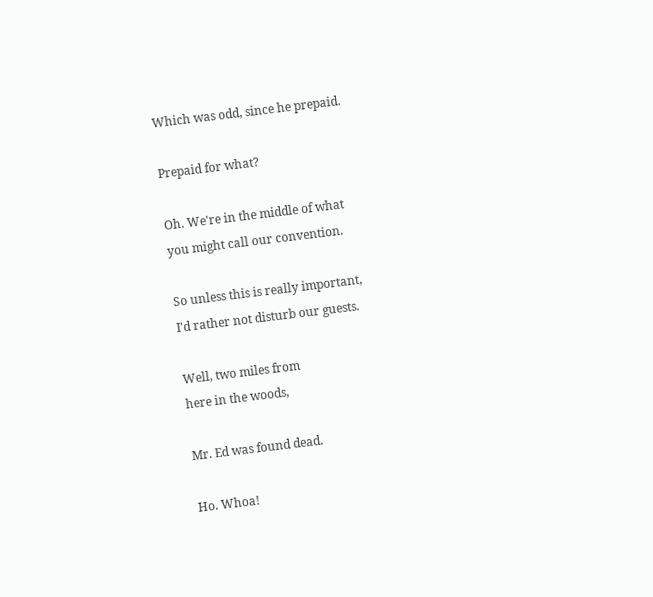Which was odd, since he prepaid.

Prepaid for what?

Oh. We're in the middle of what
you might call our convention.

So unless this is really important,
I'd rather not disturb our guests.

Well, two miles from
here in the woods,

Mr. Ed was found dead.

Ho. Whoa!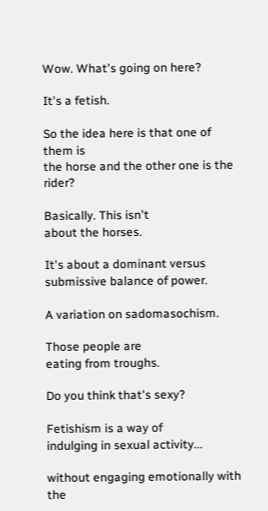Wow. What's going on here?

It's a fetish.

So the idea here is that one of them is
the horse and the other one is the rider?

Basically. This isn't
about the horses.

It's about a dominant versus
submissive balance of power.

A variation on sadomasochism.

Those people are
eating from troughs.

Do you think that's sexy?

Fetishism is a way of
indulging in sexual activity...

without engaging emotionally with the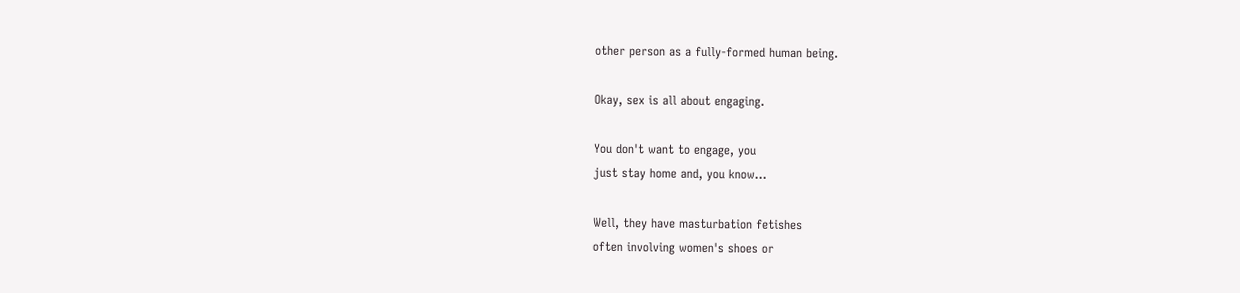other person as a fully-formed human being.

Okay, sex is all about engaging.

You don't want to engage, you
just stay home and, you know...

Well, they have masturbation fetishes
often involving women's shoes or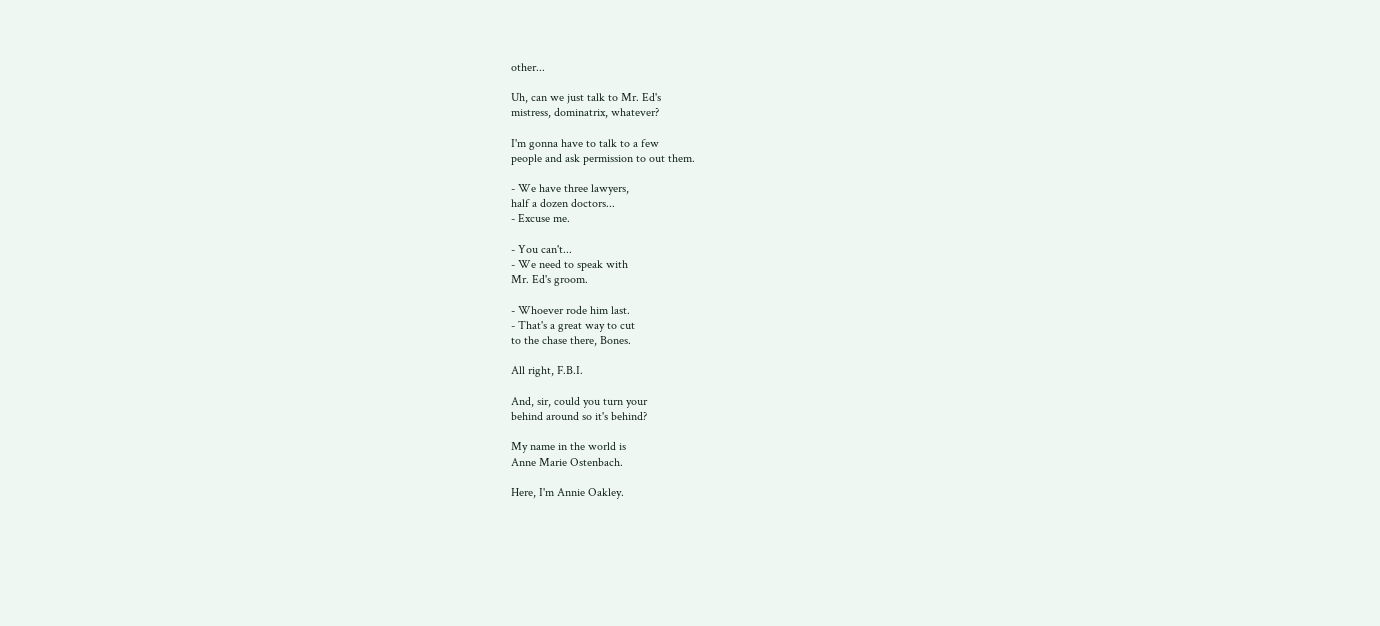other...

Uh, can we just talk to Mr. Ed's
mistress, dominatrix, whatever?

I'm gonna have to talk to a few
people and ask permission to out them.

- We have three lawyers,
half a dozen doctors...
- Excuse me.

- You can't...
- We need to speak with
Mr. Ed's groom.

- Whoever rode him last.
- That's a great way to cut
to the chase there, Bones.

All right, F.B.I.

And, sir, could you turn your
behind around so it's behind?

My name in the world is
Anne Marie Ostenbach.

Here, I'm Annie Oakley.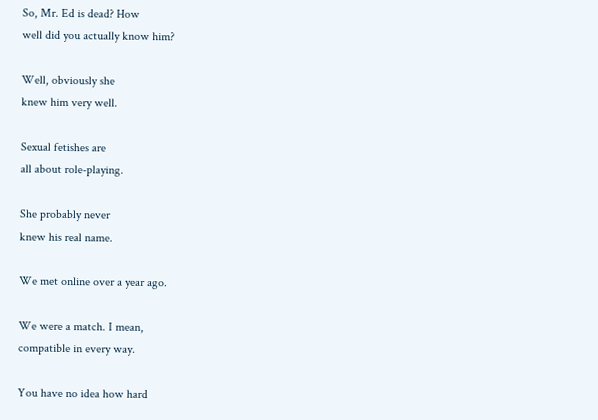So, Mr. Ed is dead? How
well did you actually know him?

Well, obviously she
knew him very well.

Sexual fetishes are
all about role-playing.

She probably never
knew his real name.

We met online over a year ago.

We were a match. I mean,
compatible in every way.

You have no idea how hard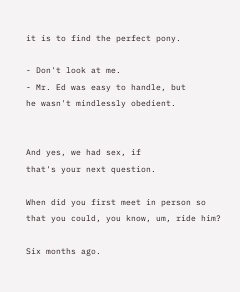it is to find the perfect pony.

- Don't look at me.
- Mr. Ed was easy to handle, but
he wasn't mindlessly obedient.


And yes, we had sex, if
that's your next question.

When did you first meet in person so
that you could, you know, um, ride him?

Six months ago.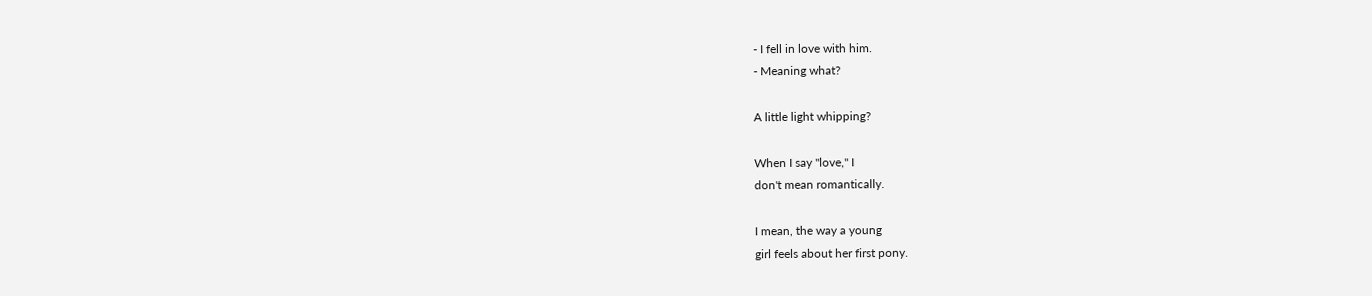- I fell in love with him.
- Meaning what?

A little light whipping?

When I say "love," I
don't mean romantically.

I mean, the way a young
girl feels about her first pony.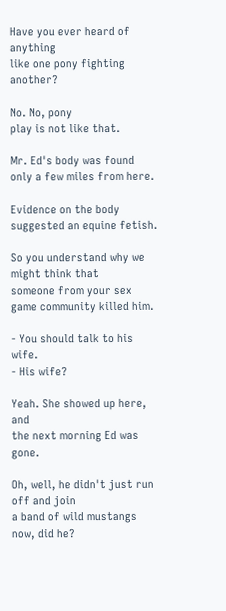Have you ever heard of anything
like one pony fighting another?

No. No, pony
play is not like that.

Mr. Ed's body was found
only a few miles from here.

Evidence on the body
suggested an equine fetish.

So you understand why we might think that
someone from your sex game community killed him.

- You should talk to his wife.
- His wife?

Yeah. She showed up here, and
the next morning Ed was gone.

Oh, well, he didn't just run off and join
a band of wild mustangs now, did he?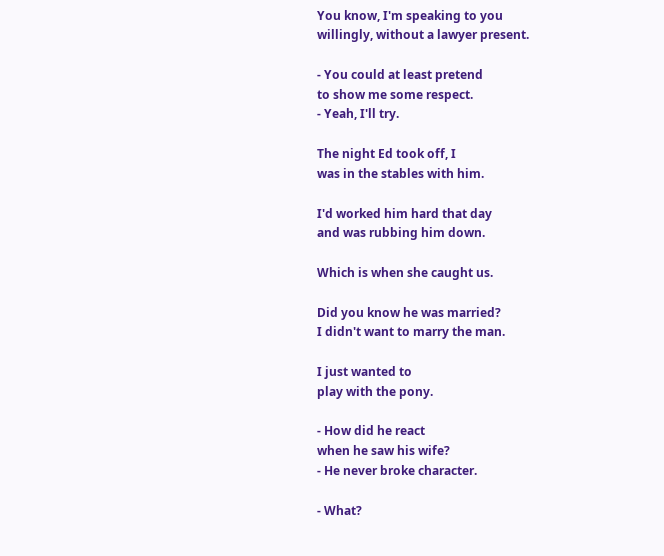You know, I'm speaking to you
willingly, without a lawyer present.

- You could at least pretend
to show me some respect.
- Yeah, I'll try.

The night Ed took off, I
was in the stables with him.

I'd worked him hard that day
and was rubbing him down.

Which is when she caught us.

Did you know he was married?
I didn't want to marry the man.

I just wanted to
play with the pony.

- How did he react
when he saw his wife?
- He never broke character.

- What?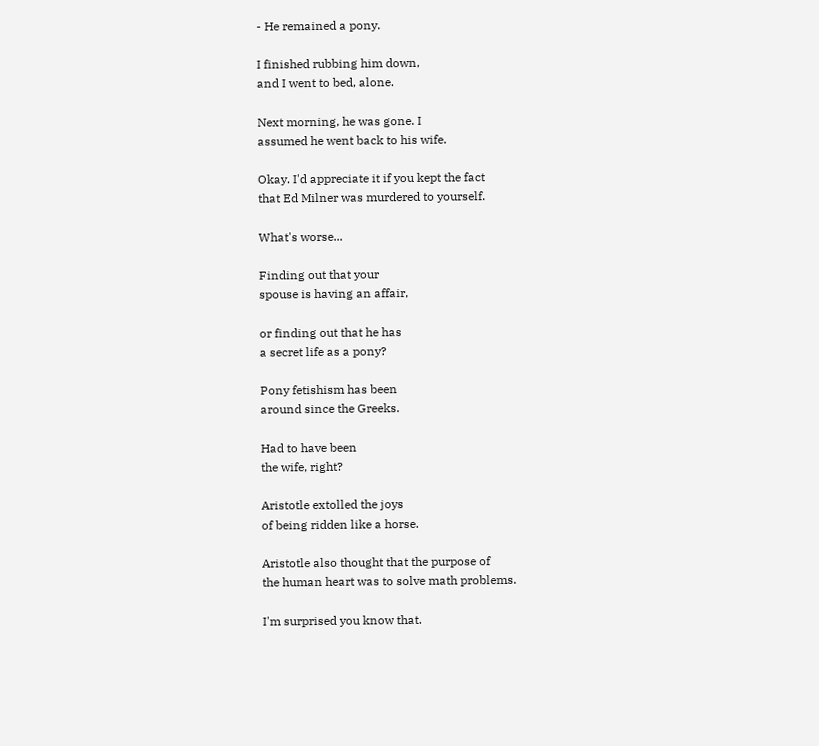- He remained a pony.

I finished rubbing him down,
and I went to bed, alone.

Next morning, he was gone. I
assumed he went back to his wife.

Okay. I'd appreciate it if you kept the fact
that Ed Milner was murdered to yourself.

What's worse...

Finding out that your
spouse is having an affair,

or finding out that he has
a secret life as a pony?

Pony fetishism has been
around since the Greeks.

Had to have been
the wife, right?

Aristotle extolled the joys
of being ridden like a horse.

Aristotle also thought that the purpose of
the human heart was to solve math problems.

I'm surprised you know that.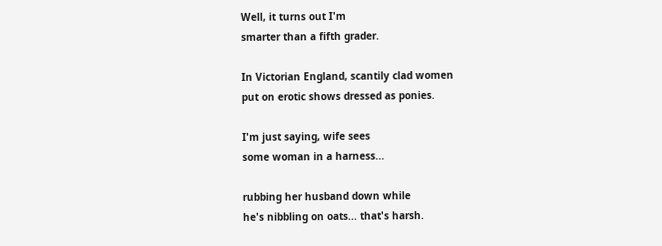Well, it turns out I'm
smarter than a fifth grader.

In Victorian England, scantily clad women
put on erotic shows dressed as ponies.

I'm just saying, wife sees
some woman in a harness...

rubbing her husband down while
he's nibbling on oats... that's harsh.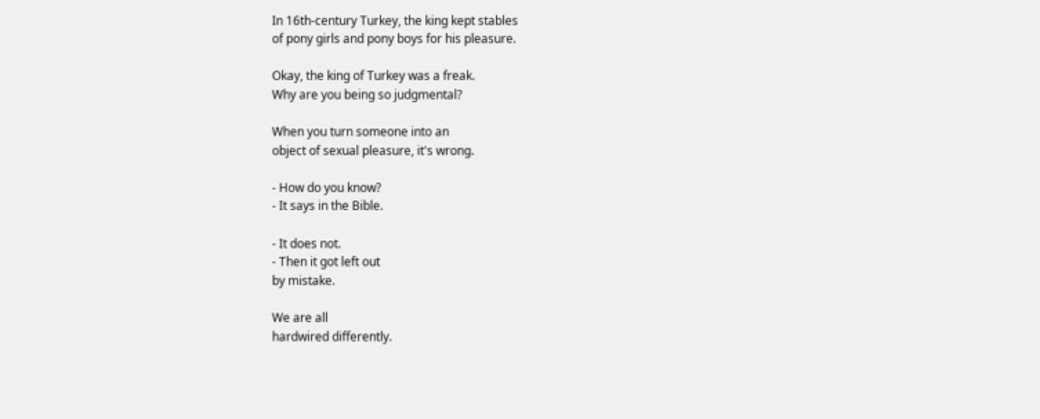In 16th-century Turkey, the king kept stables
of pony girls and pony boys for his pleasure.

Okay, the king of Turkey was a freak.
Why are you being so judgmental?

When you turn someone into an
object of sexual pleasure, it's wrong.

- How do you know?
- It says in the Bible.

- It does not.
- Then it got left out
by mistake.

We are all
hardwired differently.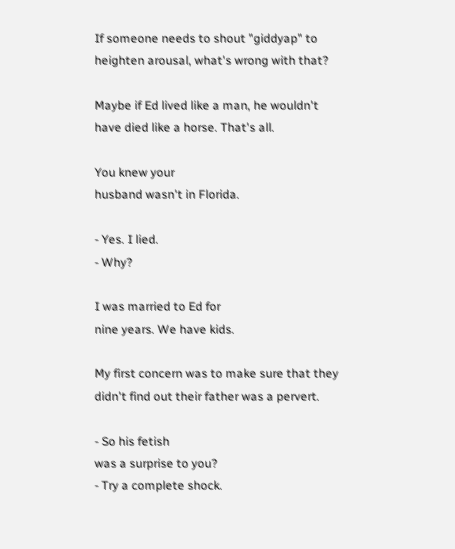If someone needs to shout "giddyap" to
heighten arousal, what's wrong with that?

Maybe if Ed lived like a man, he wouldn't
have died like a horse. That's all.

You knew your
husband wasn't in Florida.

- Yes. I lied.
- Why?

I was married to Ed for
nine years. We have kids.

My first concern was to make sure that they
didn't find out their father was a pervert.

- So his fetish
was a surprise to you?
- Try a complete shock.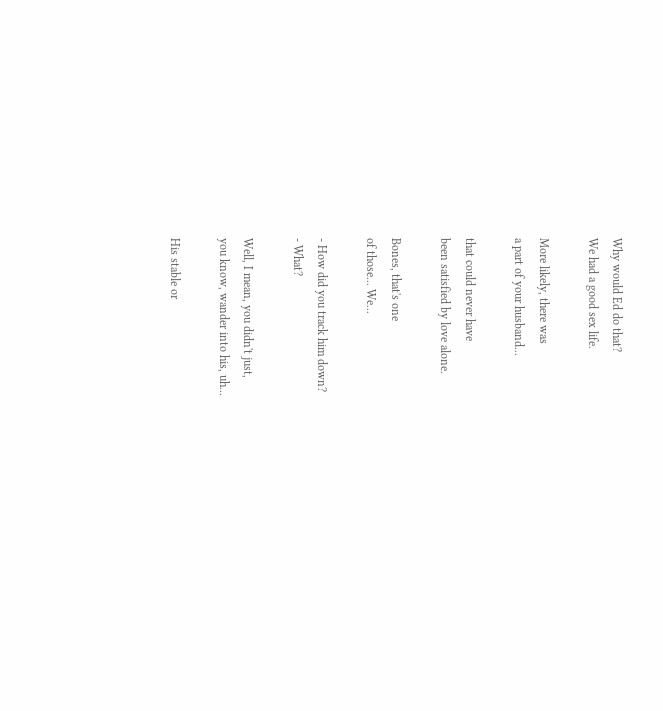Why would Ed do that?
We had a good sex life.

More likely, there was
a part of your husband...

that could never have
been satisfied by love alone.

Bones, that's one
of those... We...

- How did you track him down?
- What?

Well, I mean, you didn't just,
you know, wander into his, uh...

His stable or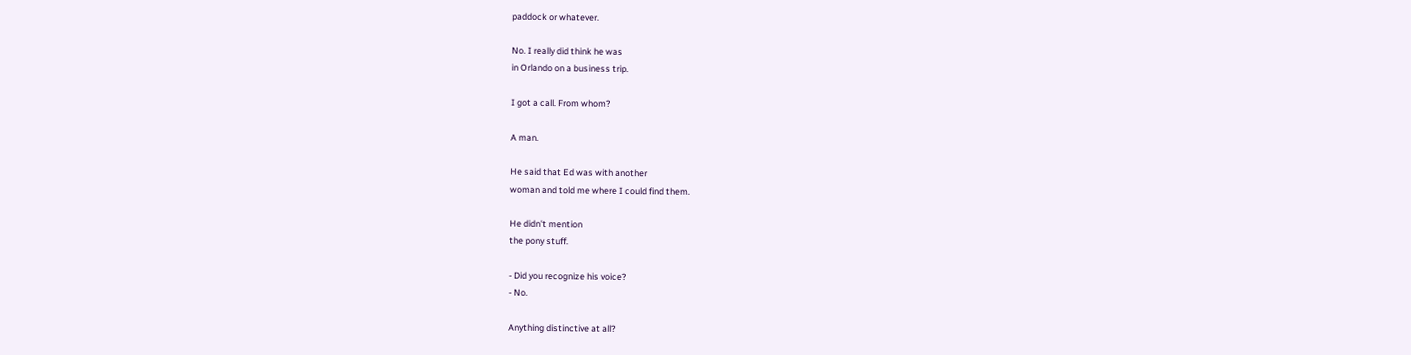paddock or whatever.

No. I really did think he was
in Orlando on a business trip.

I got a call. From whom?

A man.

He said that Ed was with another
woman and told me where I could find them.

He didn't mention
the pony stuff.

- Did you recognize his voice?
- No.

Anything distinctive at all?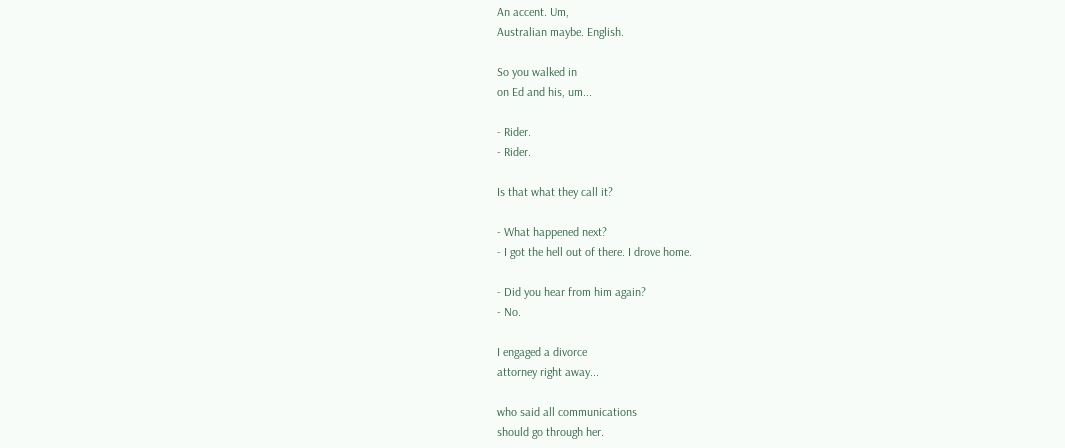An accent. Um,
Australian maybe. English.

So you walked in
on Ed and his, um...

- Rider.
- Rider.

Is that what they call it?

- What happened next?
- I got the hell out of there. I drove home.

- Did you hear from him again?
- No.

I engaged a divorce
attorney right away...

who said all communications
should go through her.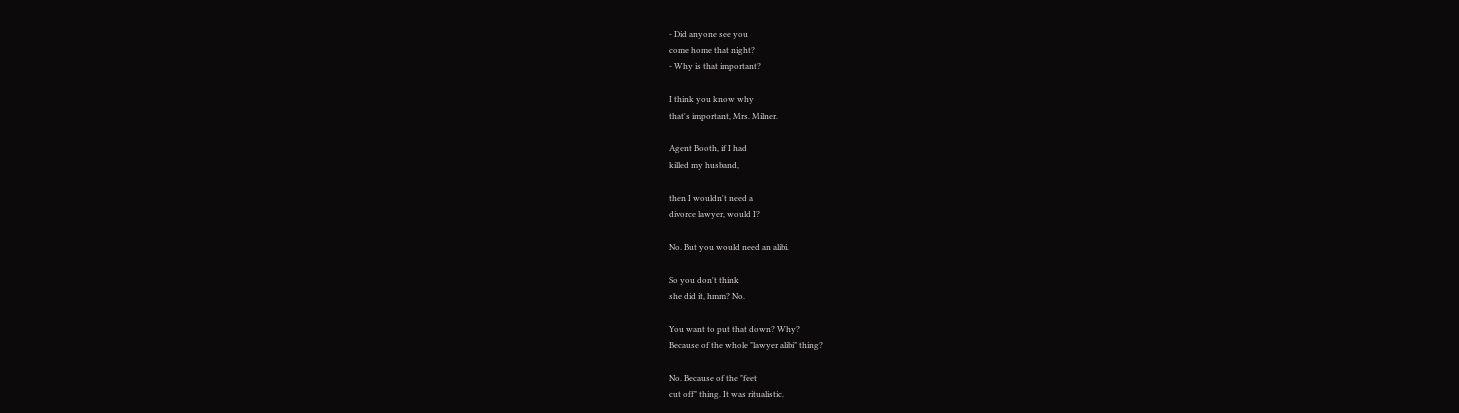- Did anyone see you
come home that night?
- Why is that important?

I think you know why
that's important, Mrs. Milner.

Agent Booth, if I had
killed my husband,

then I wouldn't need a
divorce lawyer, would I?

No. But you would need an alibi.

So you don't think
she did it, hmm? No.

You want to put that down? Why?
Because of the whole "lawyer alibi" thing?

No. Because of the "feet
cut off" thing. It was ritualistic.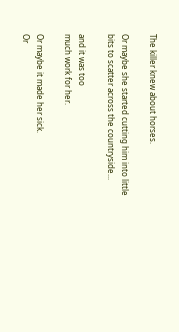The killer knew about horses.

Or maybe she started cutting him into little
bits to scatter across the countryside...

and it was too
much work for her.

Or maybe it made her sick.
Or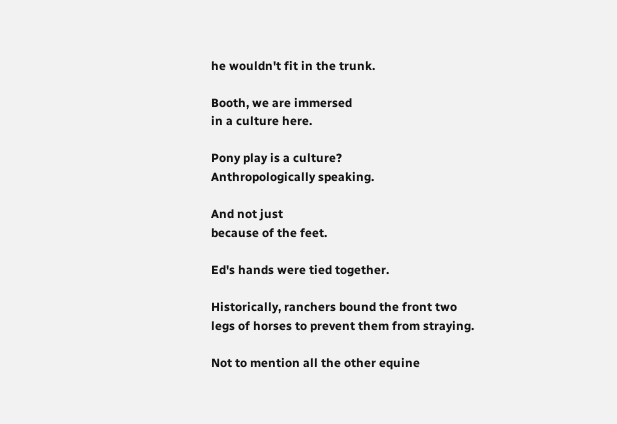he wouldn't fit in the trunk.

Booth, we are immersed
in a culture here.

Pony play is a culture?
Anthropologically speaking.

And not just
because of the feet.

Ed's hands were tied together.

Historically, ranchers bound the front two
legs of horses to prevent them from straying.

Not to mention all the other equine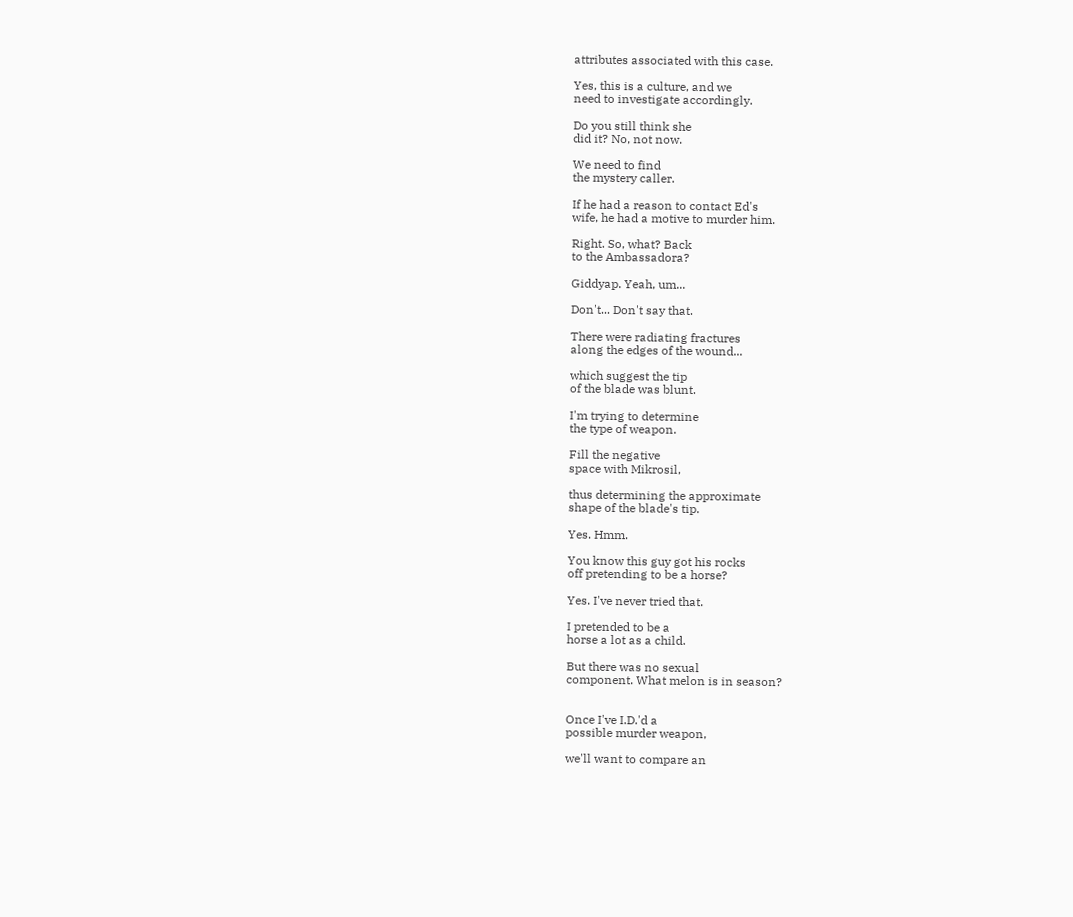attributes associated with this case.

Yes, this is a culture, and we
need to investigate accordingly.

Do you still think she
did it? No, not now.

We need to find
the mystery caller.

If he had a reason to contact Ed's
wife, he had a motive to murder him.

Right. So, what? Back
to the Ambassadora?

Giddyap. Yeah, um...

Don't... Don't say that.

There were radiating fractures
along the edges of the wound...

which suggest the tip
of the blade was blunt.

I'm trying to determine
the type of weapon.

Fill the negative
space with Mikrosil,

thus determining the approximate
shape of the blade's tip.

Yes. Hmm.

You know this guy got his rocks
off pretending to be a horse?

Yes. I've never tried that.

I pretended to be a
horse a lot as a child.

But there was no sexual
component. What melon is in season?


Once I've I.D.'d a
possible murder weapon,

we'll want to compare an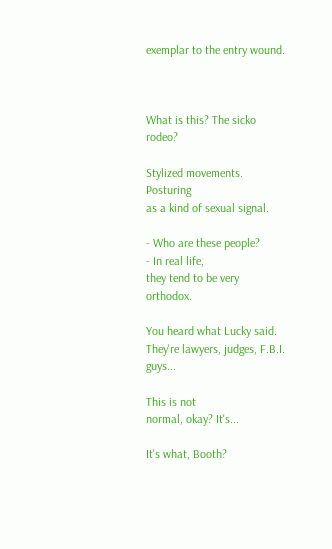exemplar to the entry wound.



What is this? The sicko rodeo?

Stylized movements. Posturing
as a kind of sexual signal.

- Who are these people?
- In real life,
they tend to be very orthodox.

You heard what Lucky said.
They're lawyers, judges, F.B.I. guys...

This is not
normal, okay? It's...

It's what, Booth?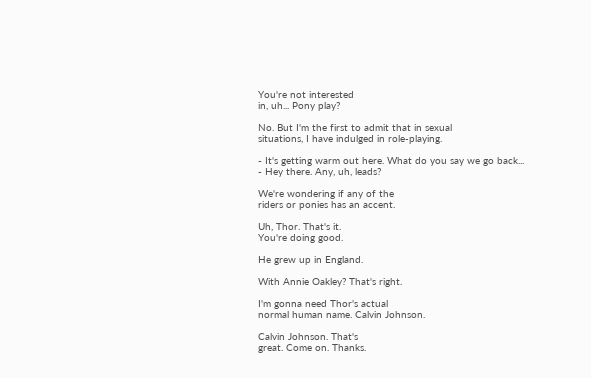You're not interested
in, uh... Pony play?

No. But I'm the first to admit that in sexual
situations, I have indulged in role-playing.

- It's getting warm out here. What do you say we go back...
- Hey there. Any, uh, leads?

We're wondering if any of the
riders or ponies has an accent.

Uh, Thor. That's it.
You're doing good.

He grew up in England.

With Annie Oakley? That's right.

I'm gonna need Thor's actual
normal human name. Calvin Johnson.

Calvin Johnson. That's
great. Come on. Thanks.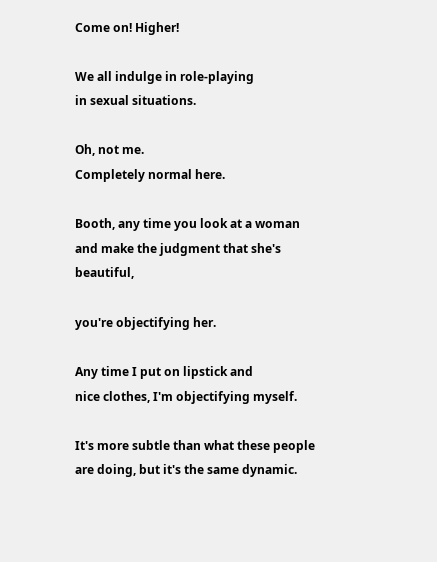Come on! Higher!

We all indulge in role-playing
in sexual situations.

Oh, not me.
Completely normal here.

Booth, any time you look at a woman
and make the judgment that she's beautiful,

you're objectifying her.

Any time I put on lipstick and
nice clothes, I'm objectifying myself.

It's more subtle than what these people
are doing, but it's the same dynamic.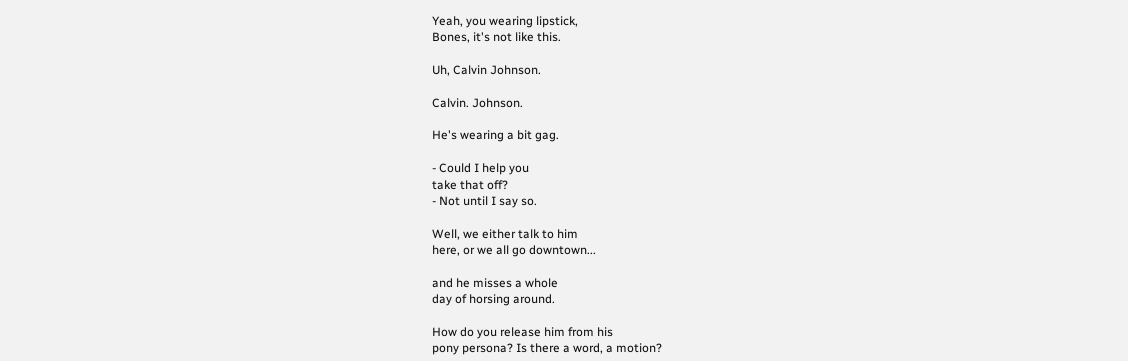Yeah, you wearing lipstick,
Bones, it's not like this.

Uh, Calvin Johnson.

Calvin. Johnson.

He's wearing a bit gag.

- Could I help you
take that off?
- Not until I say so.

Well, we either talk to him
here, or we all go downtown...

and he misses a whole
day of horsing around.

How do you release him from his
pony persona? Is there a word, a motion?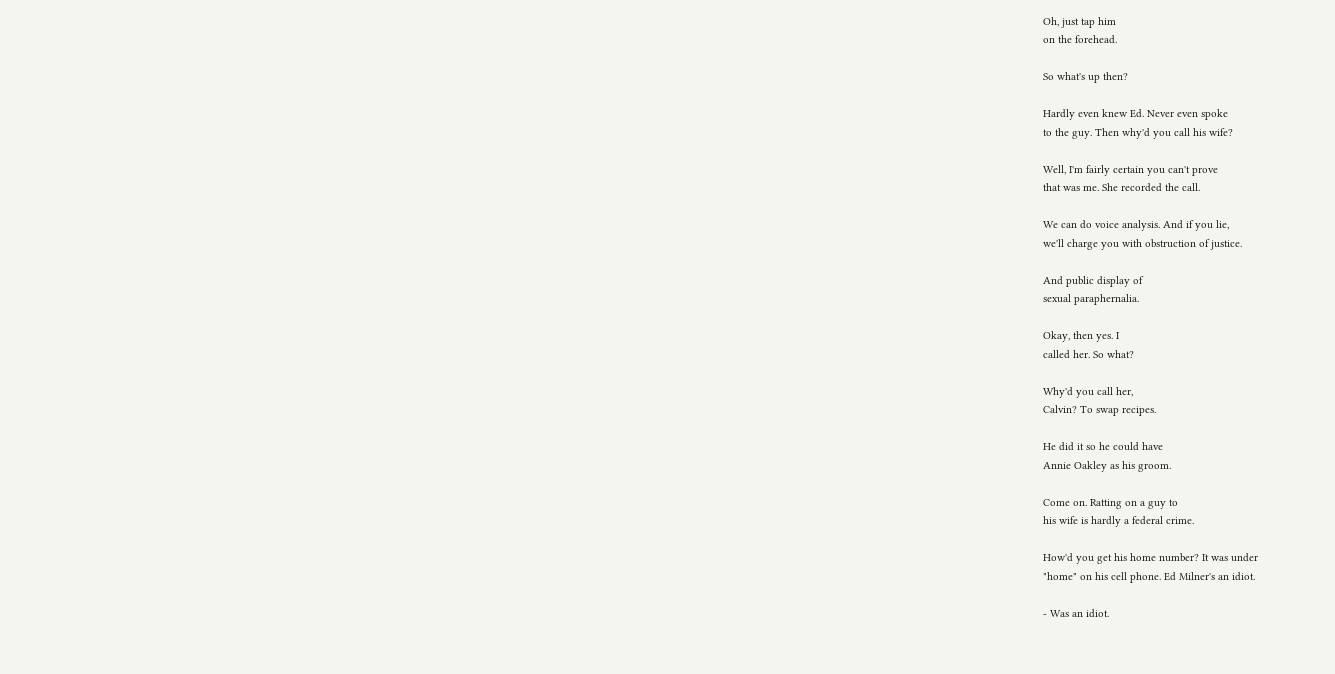Oh, just tap him
on the forehead.

So what's up then?

Hardly even knew Ed. Never even spoke
to the guy. Then why'd you call his wife?

Well, I'm fairly certain you can't prove
that was me. She recorded the call.

We can do voice analysis. And if you lie,
we'll charge you with obstruction of justice.

And public display of
sexual paraphernalia.

Okay, then yes. I
called her. So what?

Why'd you call her,
Calvin? To swap recipes.

He did it so he could have
Annie Oakley as his groom.

Come on. Ratting on a guy to
his wife is hardly a federal crime.

How'd you get his home number? It was under
"home" on his cell phone. Ed Milner's an idiot.

- Was an idiot.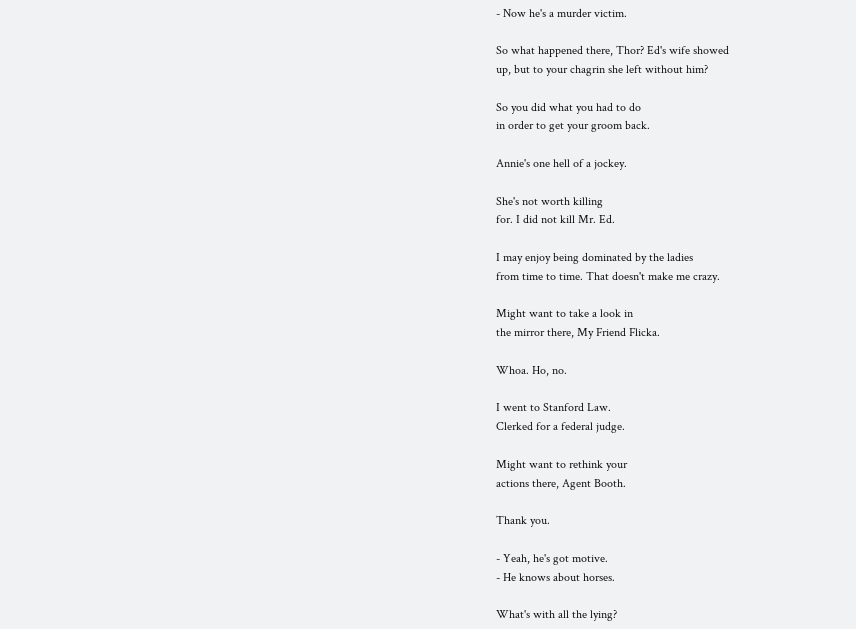- Now he's a murder victim.

So what happened there, Thor? Ed's wife showed
up, but to your chagrin she left without him?

So you did what you had to do
in order to get your groom back.

Annie's one hell of a jockey.

She's not worth killing
for. I did not kill Mr. Ed.

I may enjoy being dominated by the ladies
from time to time. That doesn't make me crazy.

Might want to take a look in
the mirror there, My Friend Flicka.

Whoa. Ho, no.

I went to Stanford Law.
Clerked for a federal judge.

Might want to rethink your
actions there, Agent Booth.

Thank you.

- Yeah, he's got motive.
- He knows about horses.

What's with all the lying?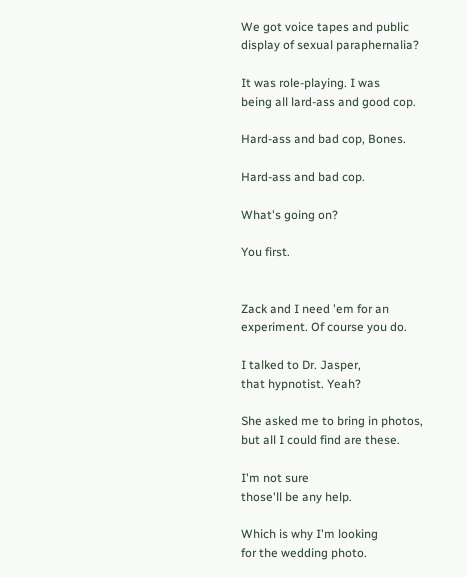We got voice tapes and public
display of sexual paraphernalia?

It was role-playing. I was
being all lard-ass and good cop.

Hard-ass and bad cop, Bones.

Hard-ass and bad cop.

What's going on?

You first.


Zack and I need 'em for an
experiment. Of course you do.

I talked to Dr. Jasper,
that hypnotist. Yeah?

She asked me to bring in photos,
but all I could find are these.

I'm not sure
those'll be any help.

Which is why I'm looking
for the wedding photo.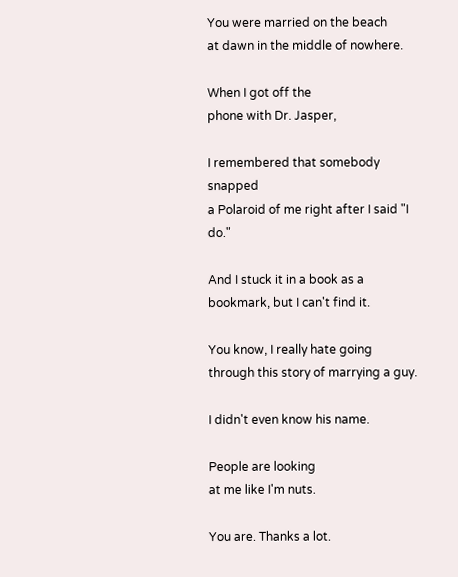You were married on the beach
at dawn in the middle of nowhere.

When I got off the
phone with Dr. Jasper,

I remembered that somebody snapped
a Polaroid of me right after I said "I do."

And I stuck it in a book as a
bookmark, but I can't find it.

You know, I really hate going
through this story of marrying a guy.

I didn't even know his name.

People are looking
at me like I'm nuts.

You are. Thanks a lot.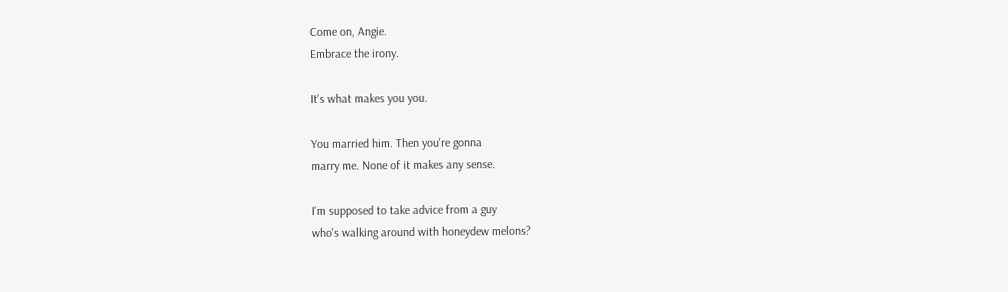Come on, Angie.
Embrace the irony.

It's what makes you you.

You married him. Then you're gonna
marry me. None of it makes any sense.

I'm supposed to take advice from a guy
who's walking around with honeydew melons?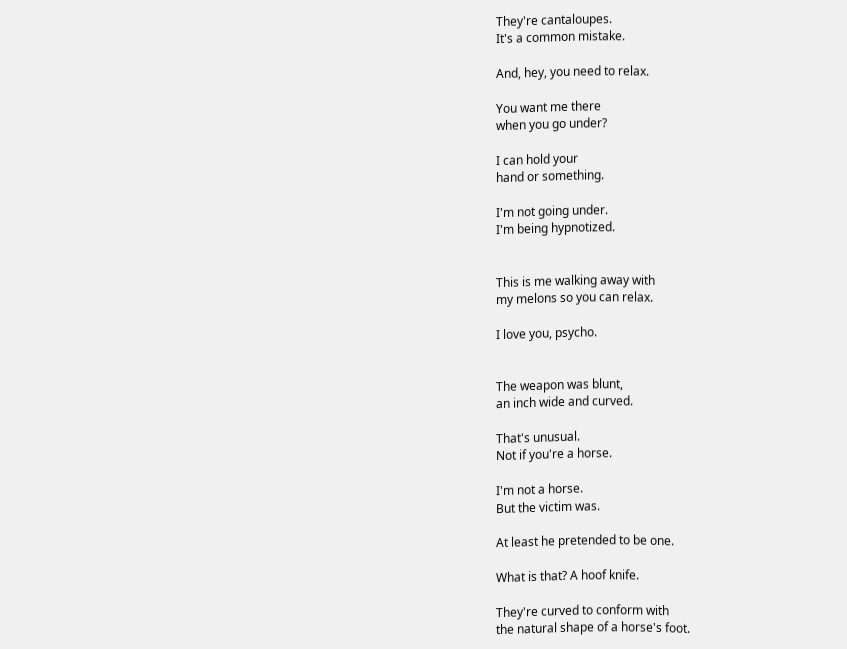They're cantaloupes.
It's a common mistake.

And, hey, you need to relax.

You want me there
when you go under?

I can hold your
hand or something.

I'm not going under.
I'm being hypnotized.


This is me walking away with
my melons so you can relax.

I love you, psycho.


The weapon was blunt,
an inch wide and curved.

That's unusual.
Not if you're a horse.

I'm not a horse.
But the victim was.

At least he pretended to be one.

What is that? A hoof knife.

They're curved to conform with
the natural shape of a horse's foot.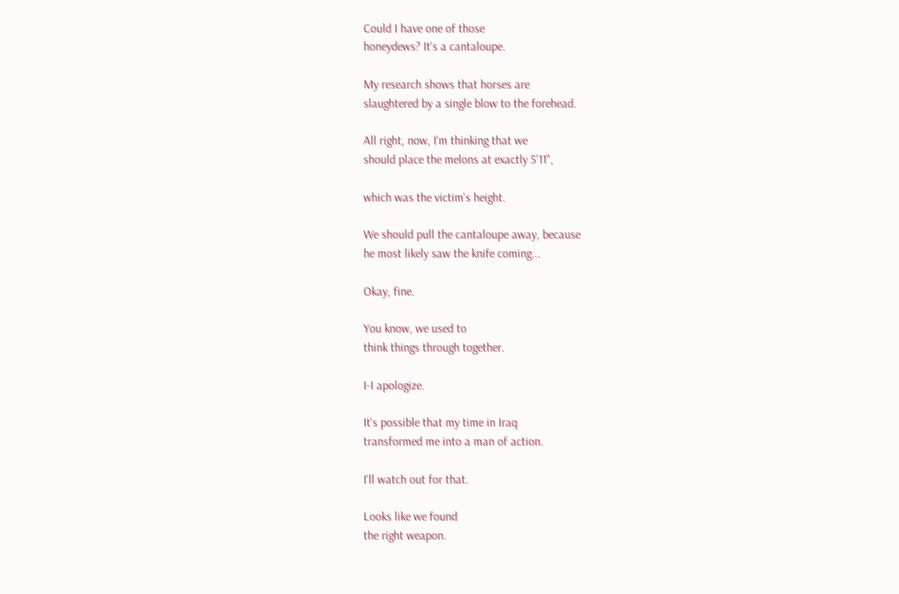Could I have one of those
honeydews? It's a cantaloupe.

My research shows that horses are
slaughtered by a single blow to the forehead.

All right, now, I'm thinking that we
should place the melons at exactly 5'11",

which was the victim's height.

We should pull the cantaloupe away, because
he most likely saw the knife coming...

Okay, fine.

You know, we used to
think things through together.

I-I apologize.

It's possible that my time in Iraq
transformed me into a man of action.

I'll watch out for that.

Looks like we found
the right weapon.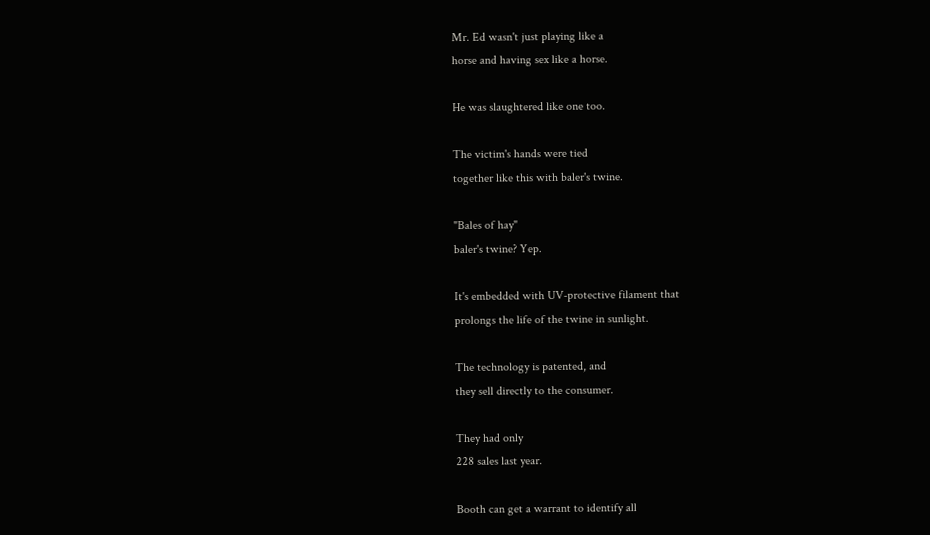Mr. Ed wasn't just playing like a
horse and having sex like a horse.

He was slaughtered like one too.

The victim's hands were tied
together like this with baler's twine.

"Bales of hay"
baler's twine? Yep.

It's embedded with UV-protective filament that
prolongs the life of the twine in sunlight.

The technology is patented, and
they sell directly to the consumer.

They had only
228 sales last year.

Booth can get a warrant to identify all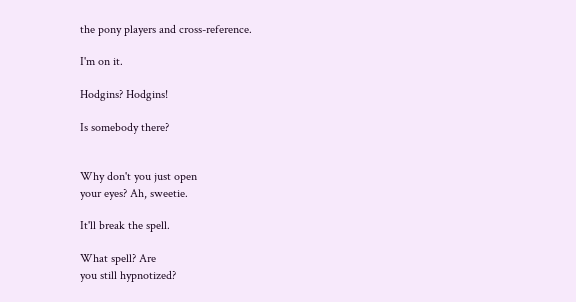the pony players and cross-reference.

I'm on it.

Hodgins? Hodgins!

Is somebody there?


Why don't you just open
your eyes? Ah, sweetie.

It'll break the spell.

What spell? Are
you still hypnotized?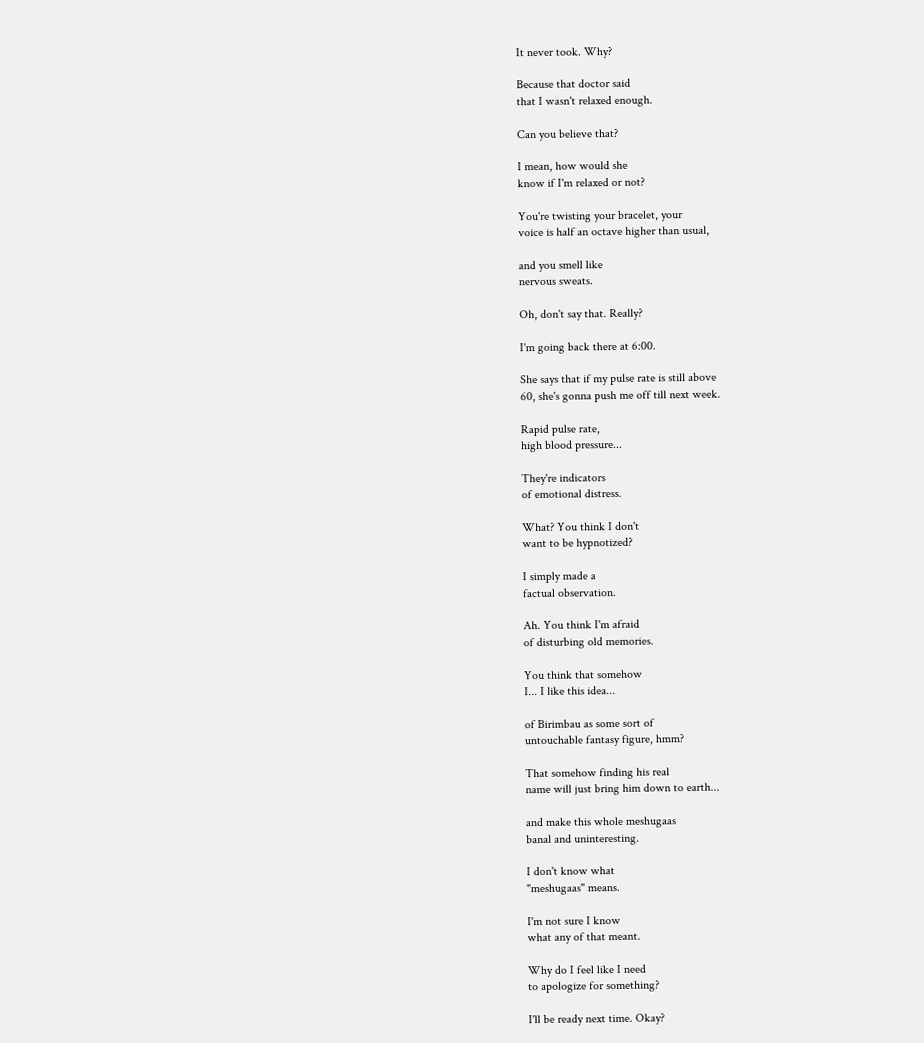It never took. Why?

Because that doctor said
that I wasn't relaxed enough.

Can you believe that?

I mean, how would she
know if I'm relaxed or not?

You're twisting your bracelet, your
voice is half an octave higher than usual,

and you smell like
nervous sweats.

Oh, don't say that. Really?

I'm going back there at 6:00.

She says that if my pulse rate is still above
60, she's gonna push me off till next week.

Rapid pulse rate,
high blood pressure...

They're indicators
of emotional distress.

What? You think I don't
want to be hypnotized?

I simply made a
factual observation.

Ah. You think I'm afraid
of disturbing old memories.

You think that somehow
I... I like this idea...

of Birimbau as some sort of
untouchable fantasy figure, hmm?

That somehow finding his real
name will just bring him down to earth...

and make this whole meshugaas
banal and uninteresting.

I don't know what
"meshugaas" means.

I'm not sure I know
what any of that meant.

Why do I feel like I need
to apologize for something?

I'll be ready next time. Okay?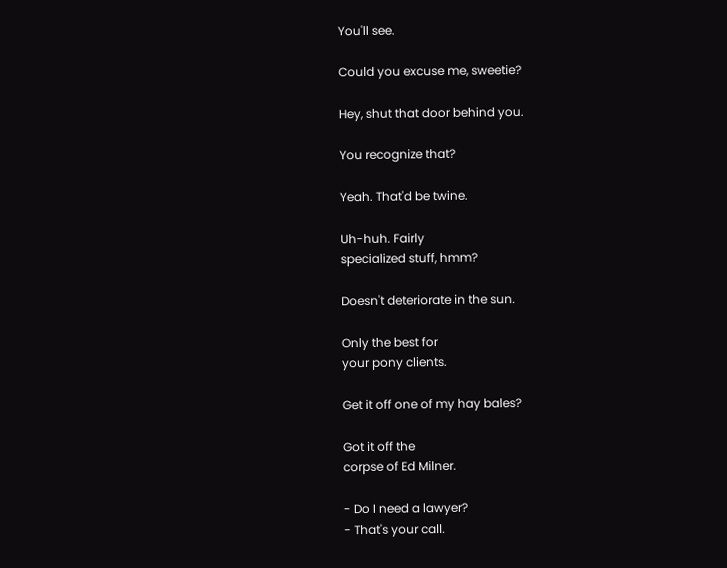You'll see.

Could you excuse me, sweetie?

Hey, shut that door behind you.

You recognize that?

Yeah. That'd be twine.

Uh-huh. Fairly
specialized stuff, hmm?

Doesn't deteriorate in the sun.

Only the best for
your pony clients.

Get it off one of my hay bales?

Got it off the
corpse of Ed Milner.

- Do I need a lawyer?
- That's your call.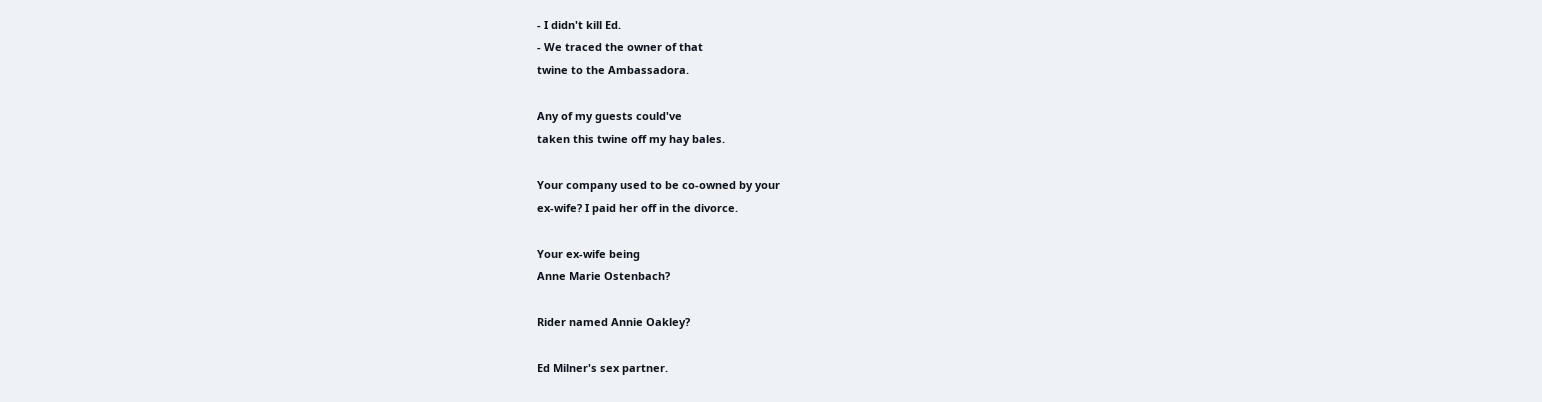- I didn't kill Ed.
- We traced the owner of that
twine to the Ambassadora.

Any of my guests could've
taken this twine off my hay bales.

Your company used to be co-owned by your
ex-wife? I paid her off in the divorce.

Your ex-wife being
Anne Marie Ostenbach?

Rider named Annie Oakley?

Ed Milner's sex partner.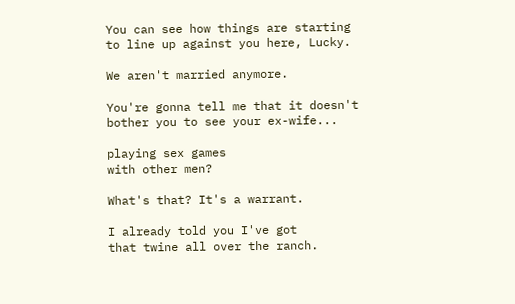You can see how things are starting
to line up against you here, Lucky.

We aren't married anymore.

You're gonna tell me that it doesn't
bother you to see your ex-wife...

playing sex games
with other men?

What's that? It's a warrant.

I already told you I've got
that twine all over the ranch.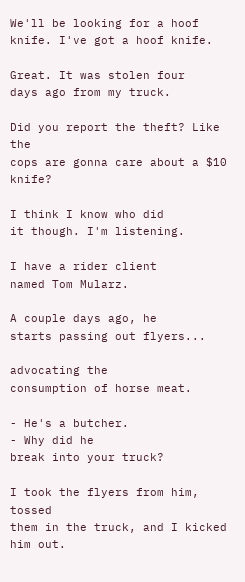We'll be looking for a hoof
knife. I've got a hoof knife.

Great. It was stolen four
days ago from my truck.

Did you report the theft? Like the
cops are gonna care about a $10 knife?

I think I know who did
it though. I'm listening.

I have a rider client
named Tom Mularz.

A couple days ago, he
starts passing out flyers...

advocating the
consumption of horse meat.

- He's a butcher.
- Why did he
break into your truck?

I took the flyers from him, tossed
them in the truck, and I kicked him out.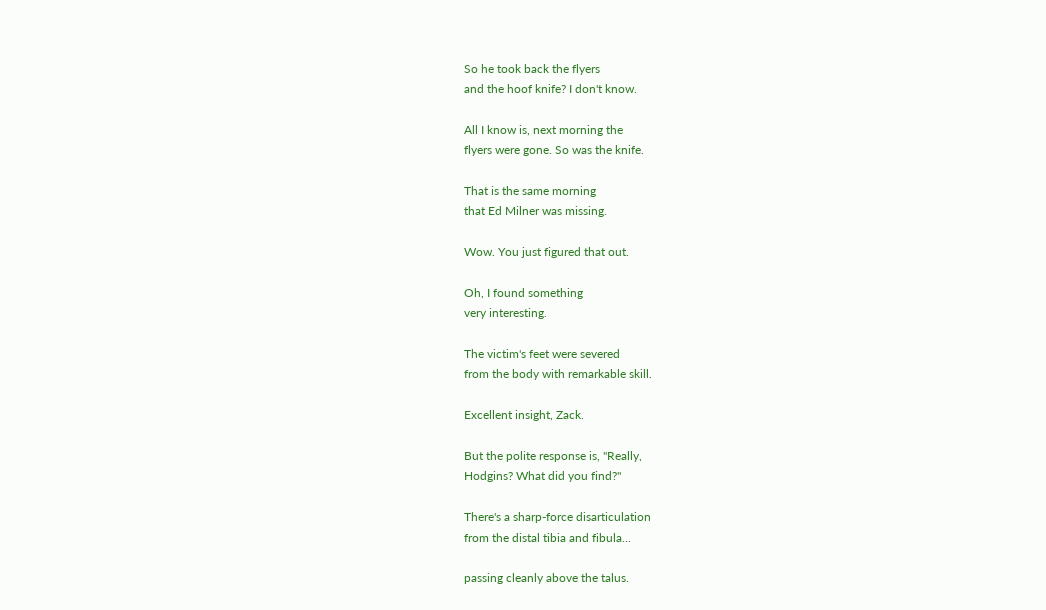So he took back the flyers
and the hoof knife? I don't know.

All I know is, next morning the
flyers were gone. So was the knife.

That is the same morning
that Ed Milner was missing.

Wow. You just figured that out.

Oh, I found something
very interesting.

The victim's feet were severed
from the body with remarkable skill.

Excellent insight, Zack.

But the polite response is, "Really,
Hodgins? What did you find?"

There's a sharp-force disarticulation
from the distal tibia and fibula...

passing cleanly above the talus.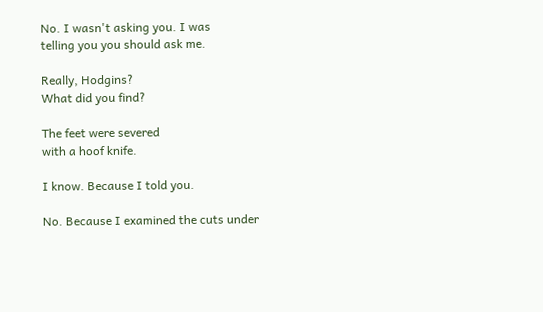No. I wasn't asking you. I was
telling you you should ask me.

Really, Hodgins?
What did you find?

The feet were severed
with a hoof knife.

I know. Because I told you.

No. Because I examined the cuts under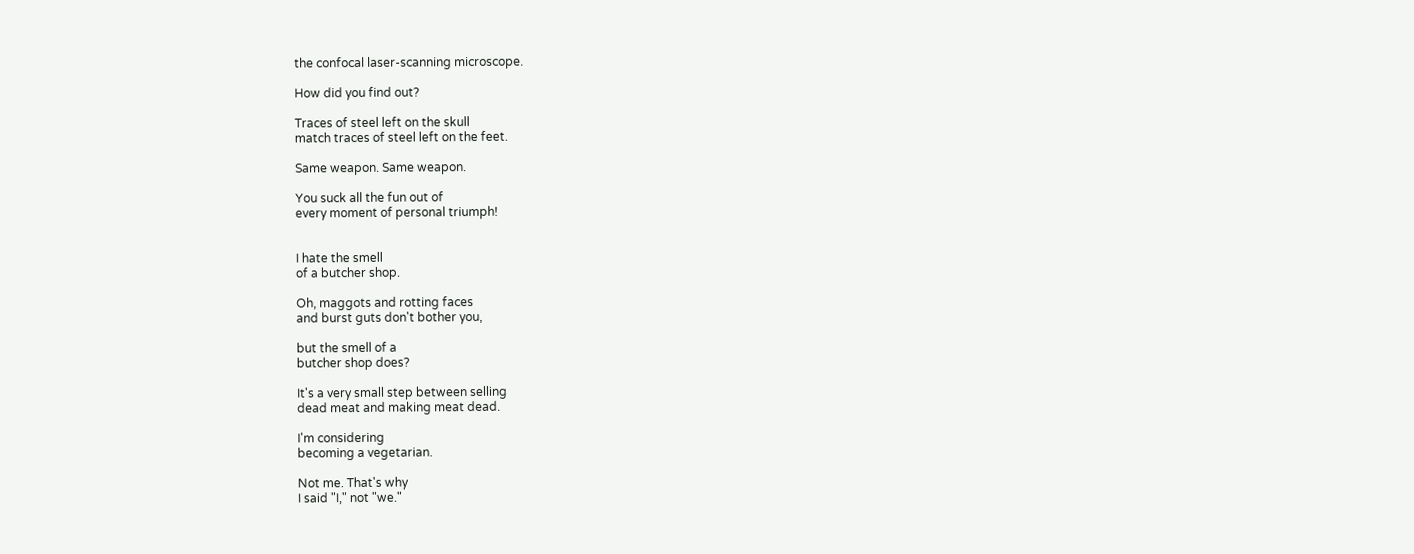the confocal laser-scanning microscope.

How did you find out?

Traces of steel left on the skull
match traces of steel left on the feet.

Same weapon. Same weapon.

You suck all the fun out of
every moment of personal triumph!


I hate the smell
of a butcher shop.

Oh, maggots and rotting faces
and burst guts don't bother you,

but the smell of a
butcher shop does?

It's a very small step between selling
dead meat and making meat dead.

I'm considering
becoming a vegetarian.

Not me. That's why
I said "I," not "we."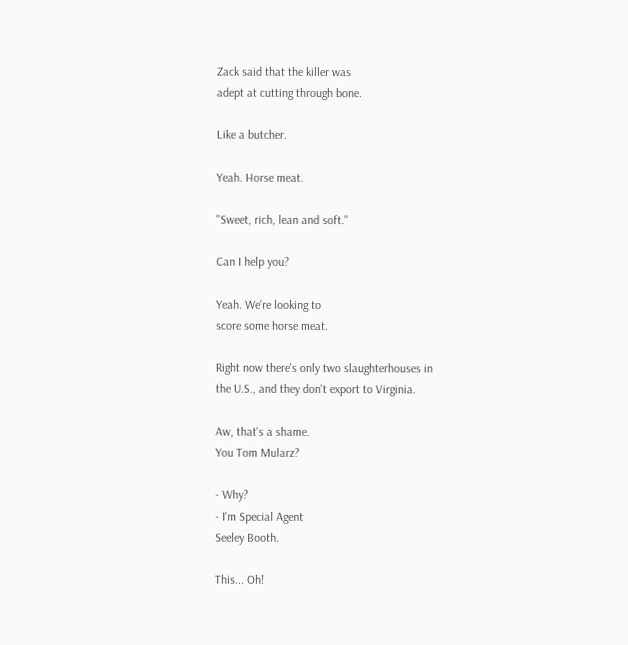Zack said that the killer was
adept at cutting through bone.

Like a butcher.

Yeah. Horse meat.

"Sweet, rich, lean and soft."

Can I help you?

Yeah. We're looking to
score some horse meat.

Right now there's only two slaughterhouses in
the U.S., and they don't export to Virginia.

Aw, that's a shame.
You Tom Mularz?

- Why?
- I'm Special Agent
Seeley Booth.

This... Oh!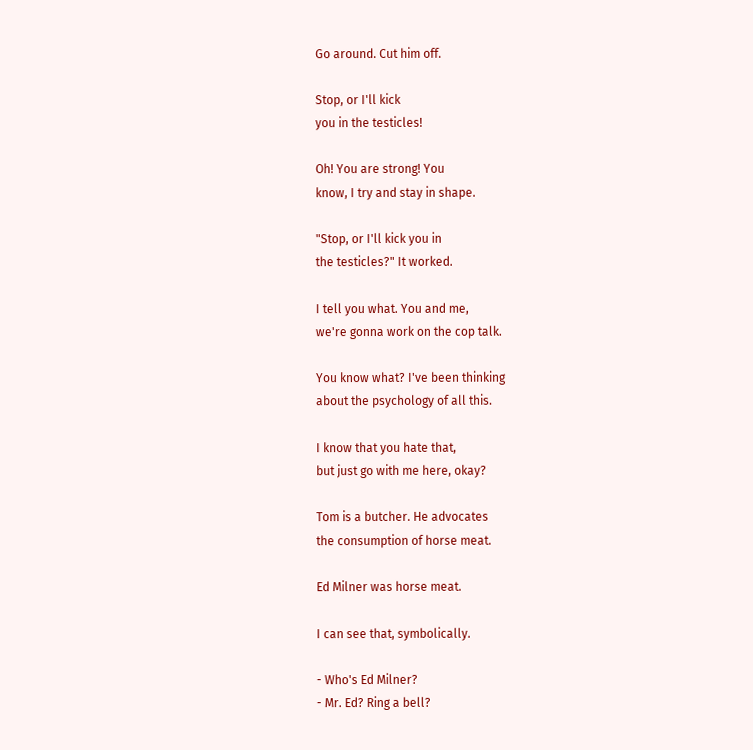Go around. Cut him off.

Stop, or I'll kick
you in the testicles!

Oh! You are strong! You
know, I try and stay in shape.

"Stop, or I'll kick you in
the testicles?" It worked.

I tell you what. You and me,
we're gonna work on the cop talk.

You know what? I've been thinking
about the psychology of all this.

I know that you hate that,
but just go with me here, okay?

Tom is a butcher. He advocates
the consumption of horse meat.

Ed Milner was horse meat.

I can see that, symbolically.

- Who's Ed Milner?
- Mr. Ed? Ring a bell?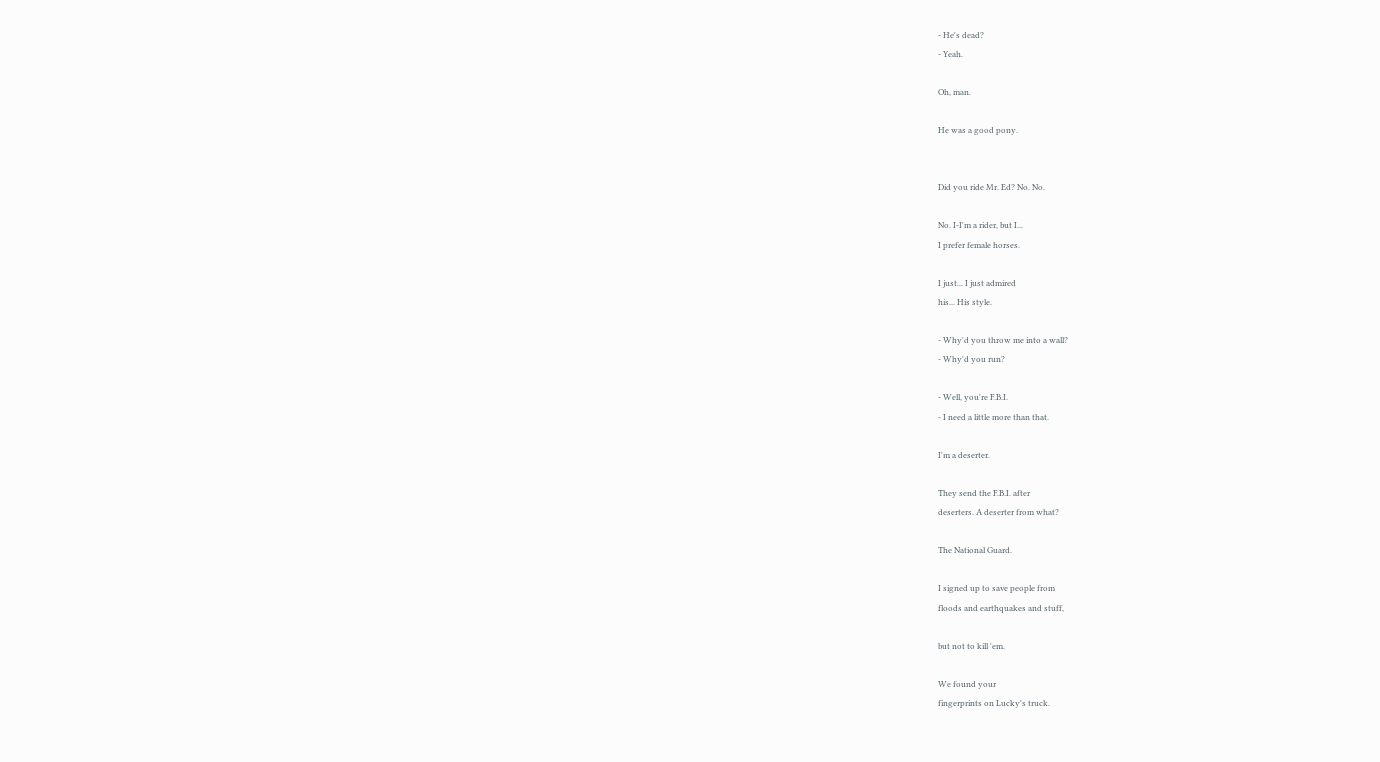- He's dead?
- Yeah.

Oh, man.

He was a good pony.


Did you ride Mr. Ed? No. No.

No. I-I'm a rider, but I...
I prefer female horses.

I just... I just admired
his... His style.

- Why'd you throw me into a wall?
- Why'd you run?

- Well, you're F.B.I.
- I need a little more than that.

I'm a deserter.

They send the F.B.I. after
deserters. A deserter from what?

The National Guard.

I signed up to save people from
floods and earthquakes and stuff,

but not to kill 'em.

We found your
fingerprints on Lucky's truck.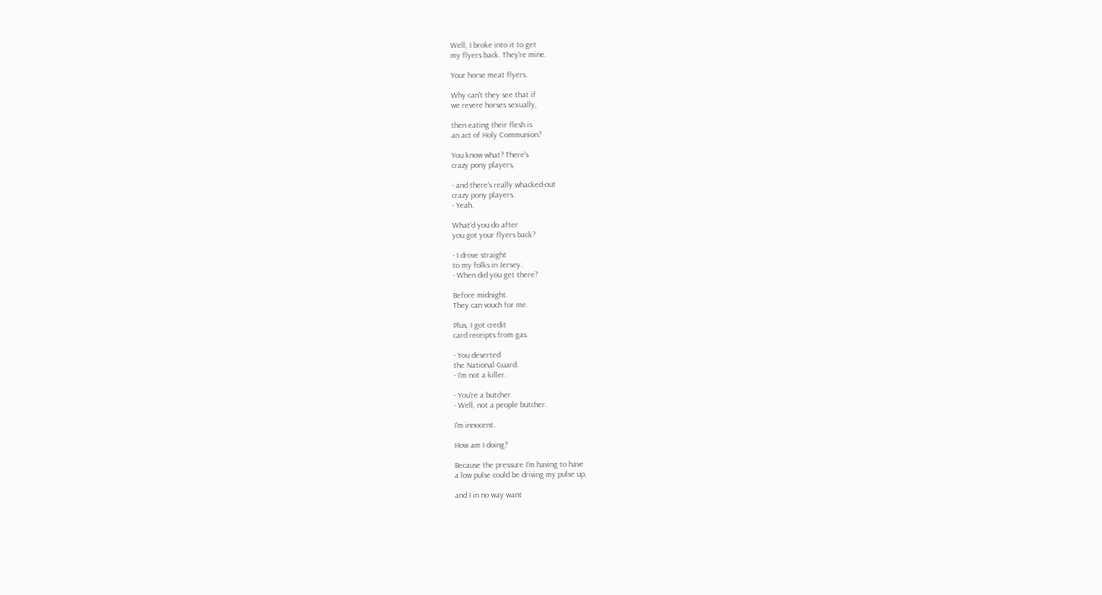Well, I broke into it to get
my flyers back. They're mine.

Your horse meat flyers.

Why can't they see that if
we revere horses sexually,

then eating their flesh is
an act of Holy Communion?

You know what? There's
crazy pony players,

- and there's really whacked-out
crazy pony players.
- Yeah.

What'd you do after
you got your flyers back?

- I drove straight
to my folks in Jersey.
- When did you get there?

Before midnight.
They can vouch for me.

Plus, I got credit
card receipts from gas.

- You deserted
the National Guard.
- I'm not a killer.

- You're a butcher.
- Well, not a people butcher.

I'm innocent.

How am I doing?

Because the pressure I'm having to have
a low pulse could be driving my pulse up,

and I in no way want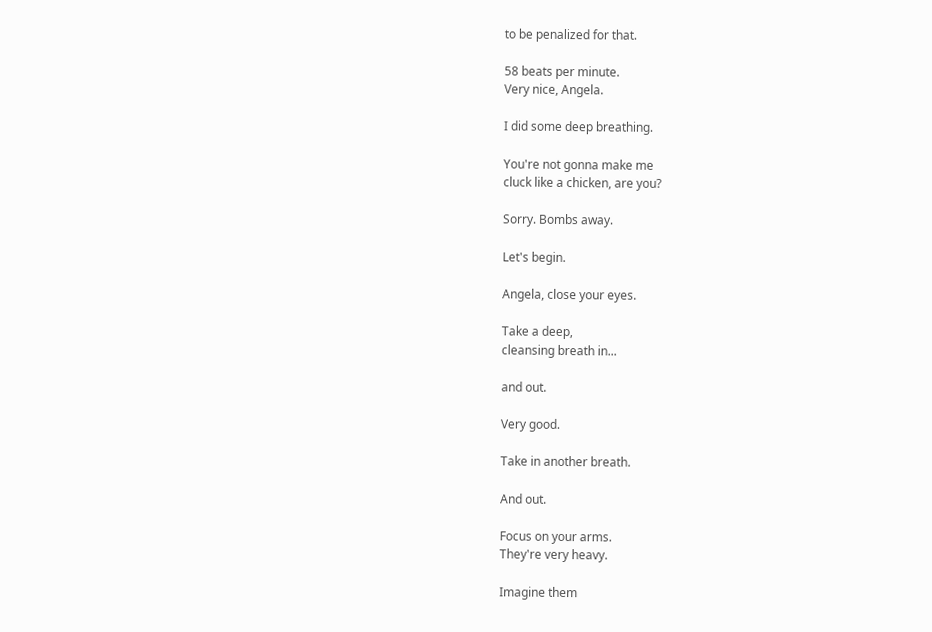to be penalized for that.

58 beats per minute.
Very nice, Angela.

I did some deep breathing.

You're not gonna make me
cluck like a chicken, are you?

Sorry. Bombs away.

Let's begin.

Angela, close your eyes.

Take a deep,
cleansing breath in...

and out.

Very good.

Take in another breath.

And out.

Focus on your arms.
They're very heavy.

Imagine them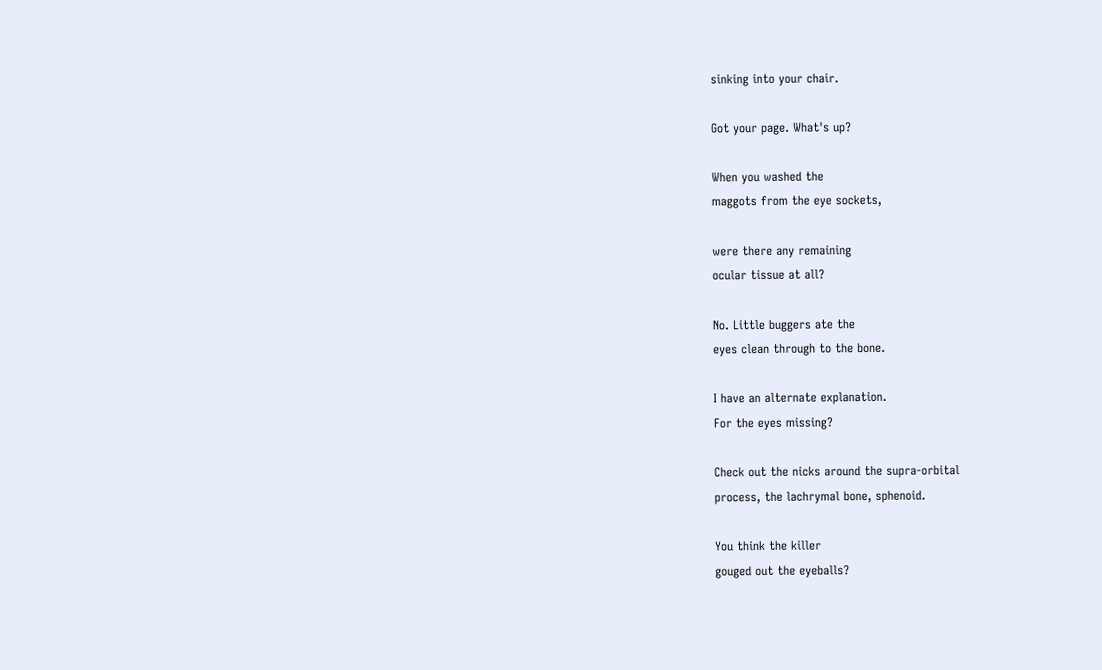sinking into your chair.

Got your page. What's up?

When you washed the
maggots from the eye sockets,

were there any remaining
ocular tissue at all?

No. Little buggers ate the
eyes clean through to the bone.

I have an alternate explanation.
For the eyes missing?

Check out the nicks around the supra-orbital
process, the lachrymal bone, sphenoid.

You think the killer
gouged out the eyeballs?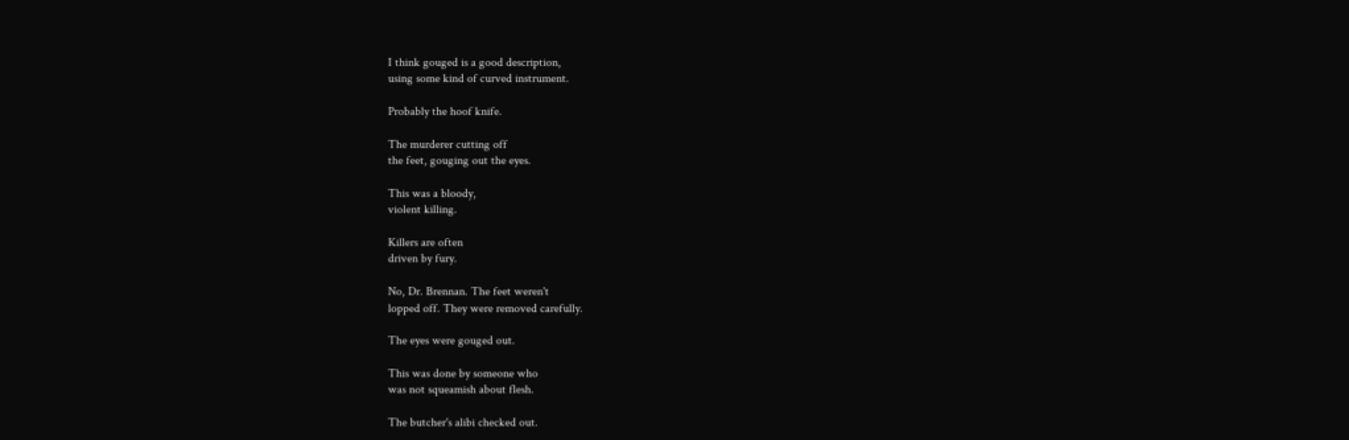I think gouged is a good description,
using some kind of curved instrument.

Probably the hoof knife.

The murderer cutting off
the feet, gouging out the eyes.

This was a bloody,
violent killing.

Killers are often
driven by fury.

No, Dr. Brennan. The feet weren't
lopped off. They were removed carefully.

The eyes were gouged out.

This was done by someone who
was not squeamish about flesh.

The butcher's alibi checked out.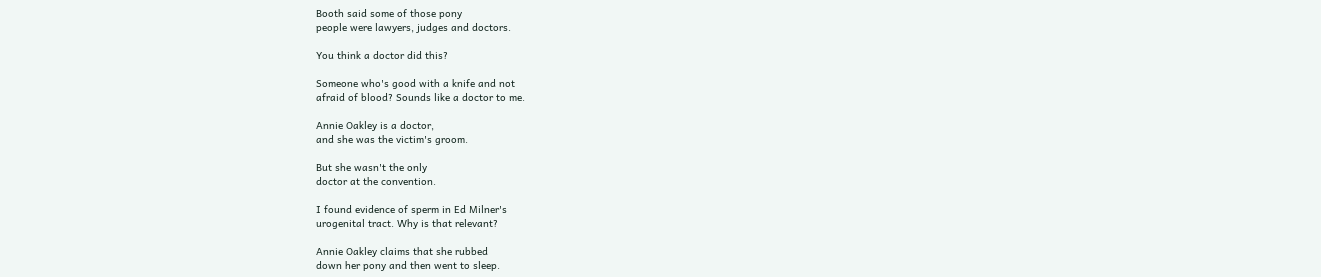Booth said some of those pony
people were lawyers, judges and doctors.

You think a doctor did this?

Someone who's good with a knife and not
afraid of blood? Sounds like a doctor to me.

Annie Oakley is a doctor,
and she was the victim's groom.

But she wasn't the only
doctor at the convention.

I found evidence of sperm in Ed Milner's
urogenital tract. Why is that relevant?

Annie Oakley claims that she rubbed
down her pony and then went to sleep.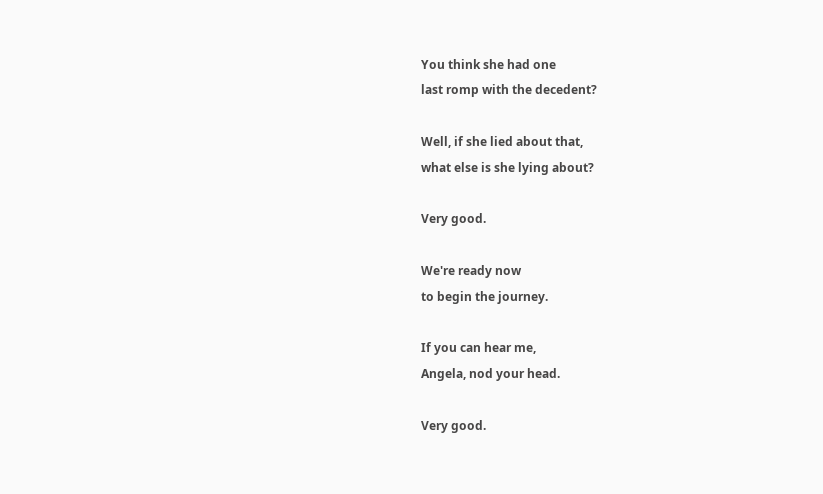You think she had one
last romp with the decedent?

Well, if she lied about that,
what else is she lying about?

Very good.

We're ready now
to begin the journey.

If you can hear me,
Angela, nod your head.

Very good.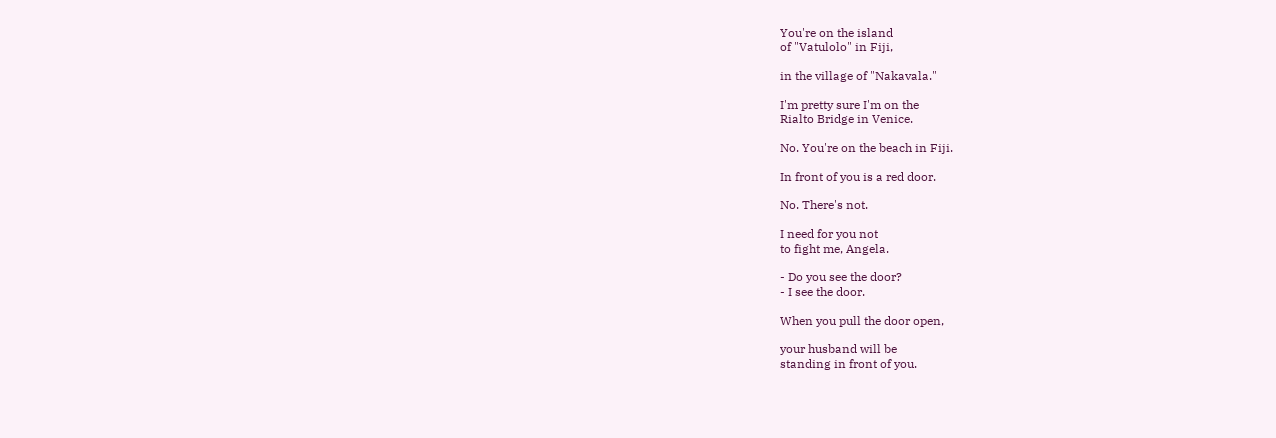You're on the island
of "Vatulolo" in Fiji,

in the village of "Nakavala."

I'm pretty sure I'm on the
Rialto Bridge in Venice.

No. You're on the beach in Fiji.

In front of you is a red door.

No. There's not.

I need for you not
to fight me, Angela.

- Do you see the door?
- I see the door.

When you pull the door open,

your husband will be
standing in front of you.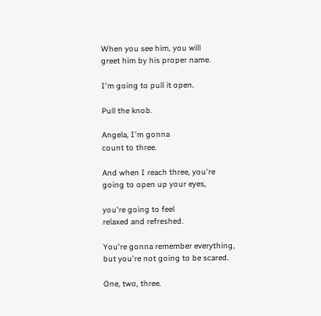When you see him, you will
greet him by his proper name.

I'm going to pull it open.

Pull the knob.

Angela, I'm gonna
count to three.

And when I reach three, you're
going to open up your eyes,

you're going to feel
relaxed and refreshed.

You're gonna remember everything,
but you're not going to be scared.

One, two, three.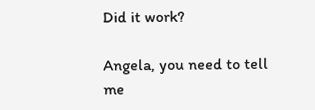Did it work?

Angela, you need to tell
me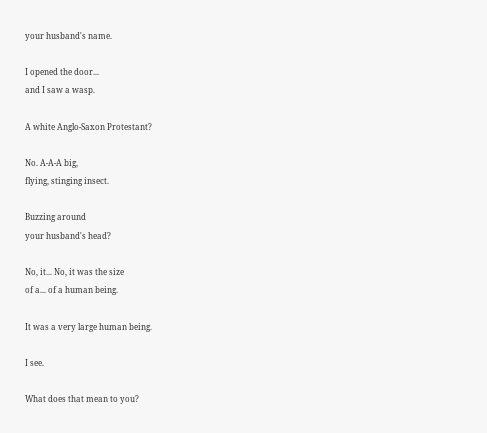your husband's name.

I opened the door...
and I saw a wasp.

A white Anglo-Saxon Protestant?

No. A-A-A big,
flying, stinging insect.

Buzzing around
your husband's head?

No, it... No, it was the size
of a... of a human being.

It was a very large human being.

I see.

What does that mean to you?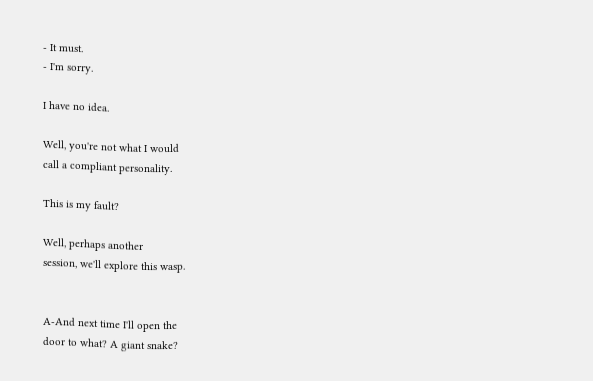- It must.
- I'm sorry.

I have no idea.

Well, you're not what I would
call a compliant personality.

This is my fault?

Well, perhaps another
session, we'll explore this wasp.


A-And next time I'll open the
door to what? A giant snake?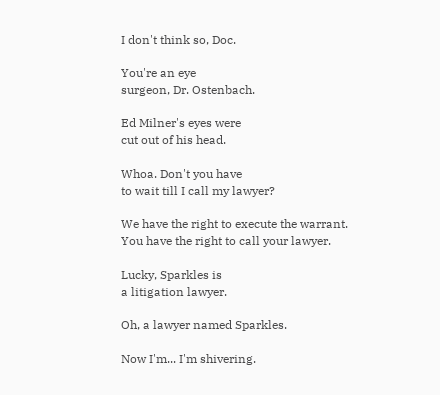I don't think so, Doc.

You're an eye
surgeon, Dr. Ostenbach.

Ed Milner's eyes were
cut out of his head.

Whoa. Don't you have
to wait till I call my lawyer?

We have the right to execute the warrant.
You have the right to call your lawyer.

Lucky, Sparkles is
a litigation lawyer.

Oh, a lawyer named Sparkles.

Now I'm... I'm shivering.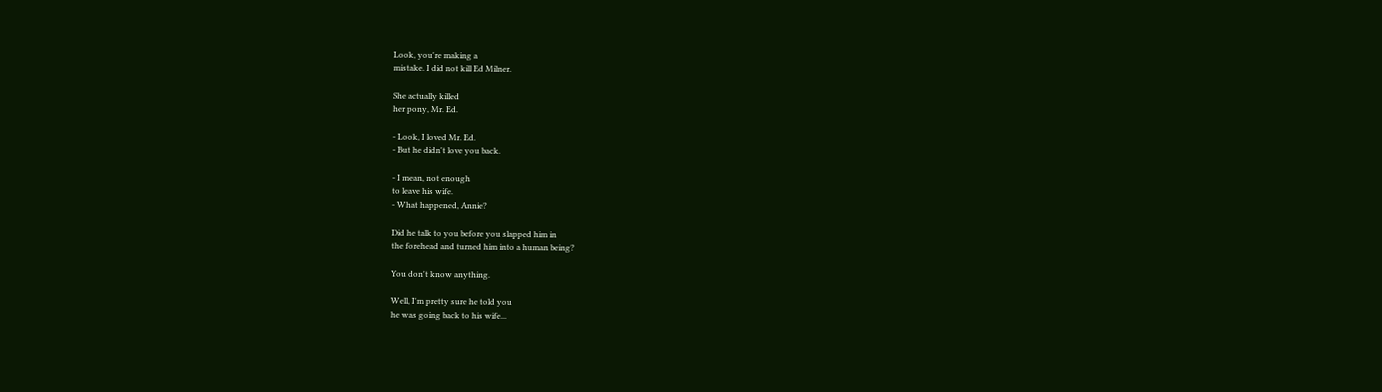Look, you're making a
mistake. I did not kill Ed Milner.

She actually killed
her pony, Mr. Ed.

- Look, I loved Mr. Ed.
- But he didn't love you back.

- I mean, not enough
to leave his wife.
- What happened, Annie?

Did he talk to you before you slapped him in
the forehead and turned him into a human being?

You don't know anything.

Well, I'm pretty sure he told you
he was going back to his wife...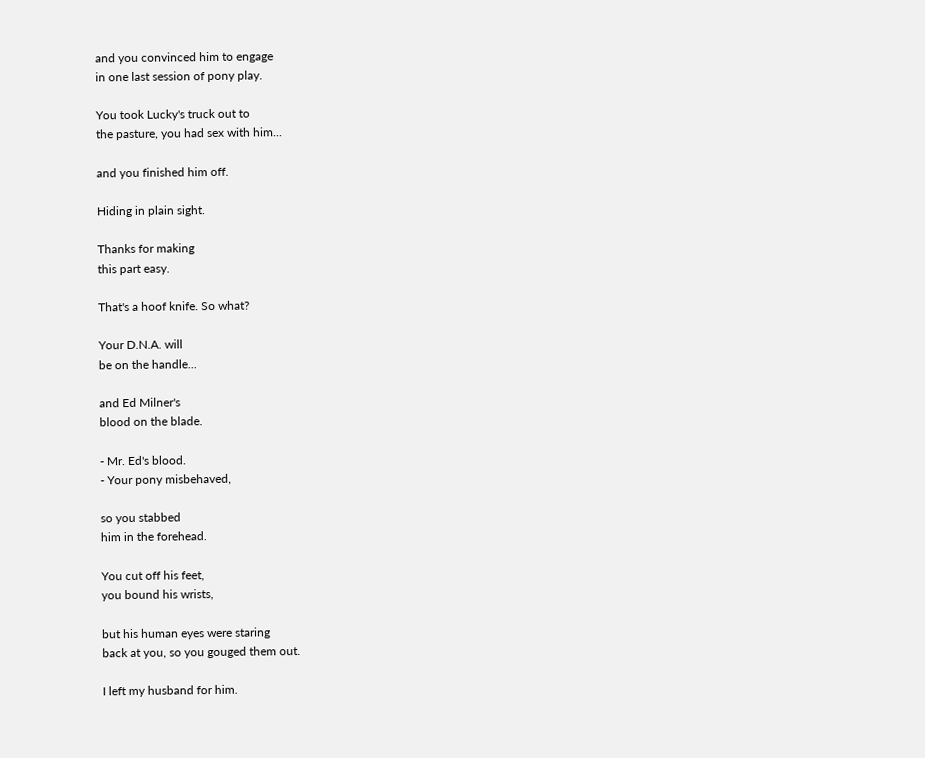and you convinced him to engage
in one last session of pony play.

You took Lucky's truck out to
the pasture, you had sex with him...

and you finished him off.

Hiding in plain sight.

Thanks for making
this part easy.

That's a hoof knife. So what?

Your D.N.A. will
be on the handle...

and Ed Milner's
blood on the blade.

- Mr. Ed's blood.
- Your pony misbehaved,

so you stabbed
him in the forehead.

You cut off his feet,
you bound his wrists,

but his human eyes were staring
back at you, so you gouged them out.

I left my husband for him.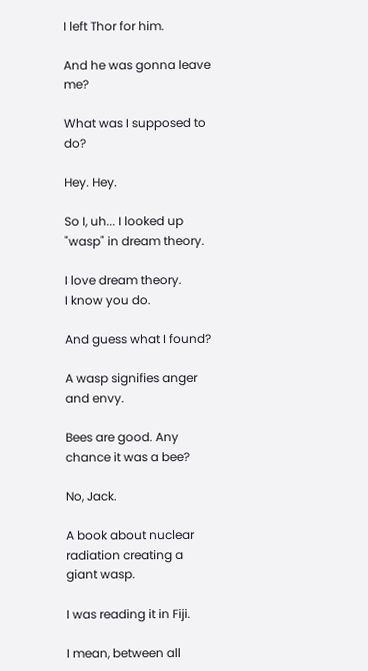I left Thor for him.

And he was gonna leave me?

What was I supposed to do?

Hey. Hey.

So I, uh... I looked up
"wasp" in dream theory.

I love dream theory.
I know you do.

And guess what I found?

A wasp signifies anger and envy.

Bees are good. Any
chance it was a bee?

No, Jack.

A book about nuclear
radiation creating a giant wasp.

I was reading it in Fiji.

I mean, between all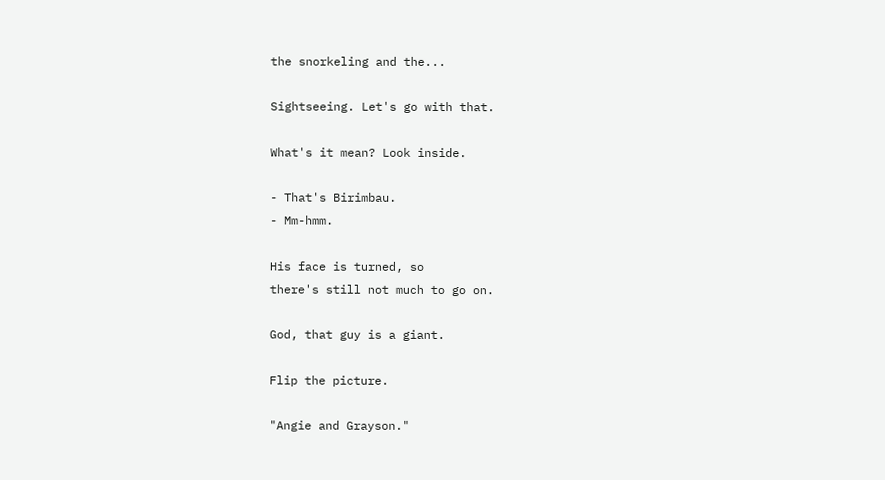the snorkeling and the...

Sightseeing. Let's go with that.

What's it mean? Look inside.

- That's Birimbau.
- Mm-hmm.

His face is turned, so
there's still not much to go on.

God, that guy is a giant.

Flip the picture.

"Angie and Grayson."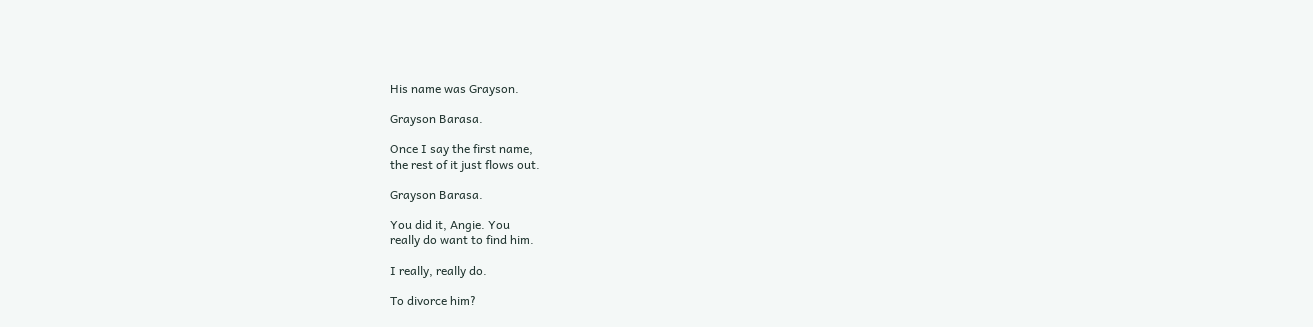His name was Grayson.

Grayson Barasa.

Once I say the first name,
the rest of it just flows out.

Grayson Barasa.

You did it, Angie. You
really do want to find him.

I really, really do.

To divorce him?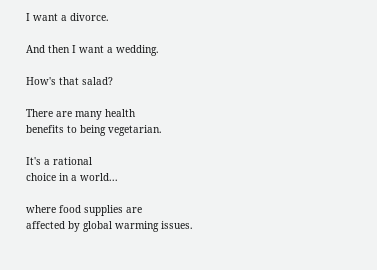I want a divorce.

And then I want a wedding.

How's that salad?

There are many health
benefits to being vegetarian.

It's a rational
choice in a world...

where food supplies are
affected by global warming issues.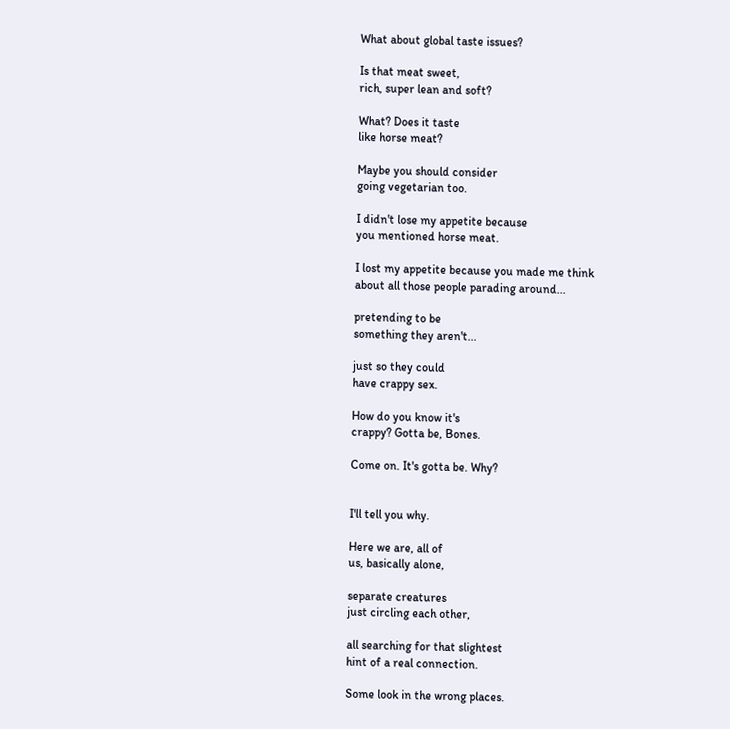What about global taste issues?

Is that meat sweet,
rich, super lean and soft?

What? Does it taste
like horse meat?

Maybe you should consider
going vegetarian too.

I didn't lose my appetite because
you mentioned horse meat.

I lost my appetite because you made me think
about all those people parading around...

pretending to be
something they aren't...

just so they could
have crappy sex.

How do you know it's
crappy? Gotta be, Bones.

Come on. It's gotta be. Why?


I'll tell you why.

Here we are, all of
us, basically alone,

separate creatures
just circling each other,

all searching for that slightest
hint of a real connection.

Some look in the wrong places.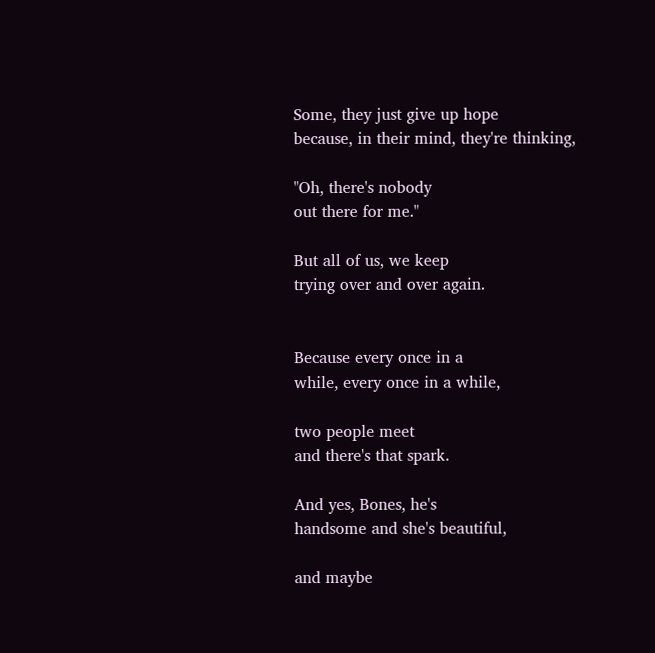Some, they just give up hope
because, in their mind, they're thinking,

"Oh, there's nobody
out there for me."

But all of us, we keep
trying over and over again.


Because every once in a
while, every once in a while,

two people meet
and there's that spark.

And yes, Bones, he's
handsome and she's beautiful,

and maybe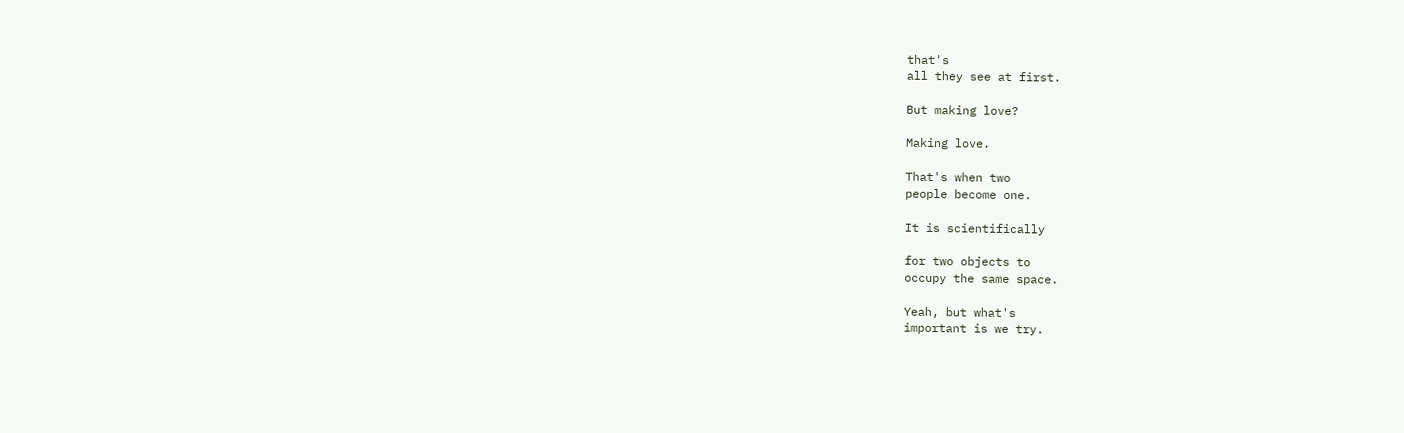that's
all they see at first.

But making love?

Making love.

That's when two
people become one.

It is scientifically

for two objects to
occupy the same space.

Yeah, but what's
important is we try.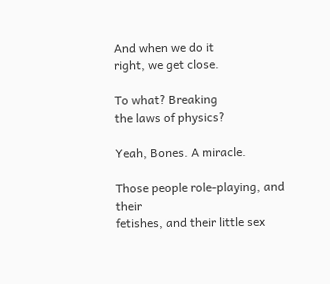And when we do it
right, we get close.

To what? Breaking
the laws of physics?

Yeah, Bones. A miracle.

Those people role-playing, and their
fetishes, and their little sex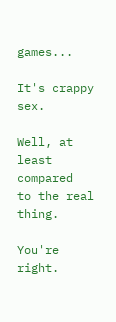games...

It's crappy sex.

Well, at least compared
to the real thing.

You're right.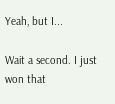Yeah, but I...

Wait a second. I just
won that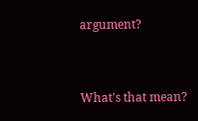argument?


What's that mean?